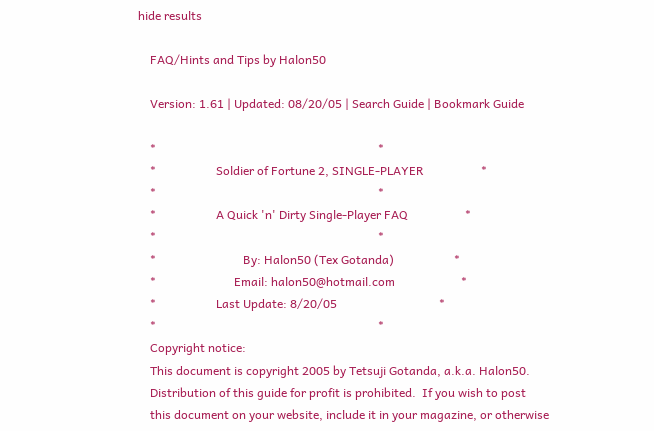hide results

    FAQ/Hints and Tips by Halon50

    Version: 1.61 | Updated: 08/20/05 | Search Guide | Bookmark Guide

    *                                                                          *
    *                    Soldier of Fortune 2, SINGLE-PLAYER                   *
    *                                                                          *
    *                    A Quick 'n' Dirty Single-Player FAQ                   *
    *                                                                          *
    *                             By: Halon50 (Tex Gotanda)                    *
    *                          Email: halon50@hotmail.com                      *
    *                    Last Update: 8/20/05                                  *
    *                                                                          *
    Copyright notice:
    This document is copyright 2005 by Tetsuji Gotanda, a.k.a. Halon50.
    Distribution of this guide for profit is prohibited.  If you wish to post
    this document on your website, include it in your magazine, or otherwise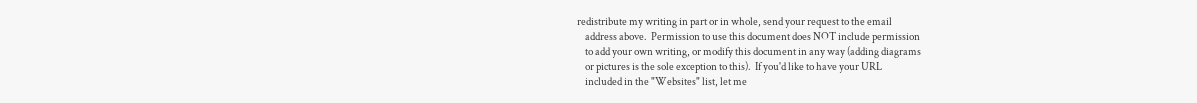redistribute my writing in part or in whole, send your request to the email
    address above.  Permission to use this document does NOT include permission
    to add your own writing, or modify this document in any way (adding diagrams
    or pictures is the sole exception to this).  If you'd like to have your URL
    included in the "Websites" list, let me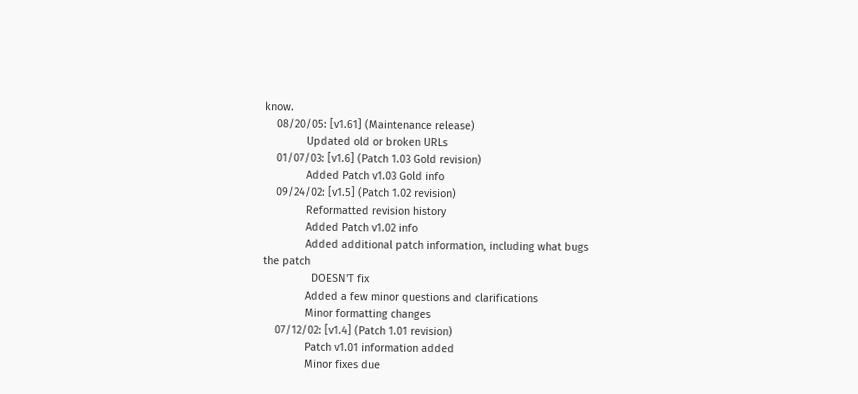know.
    08/20/05: [v1.61] (Maintenance release)
              Updated old or broken URLs
    01/07/03: [v1.6] (Patch 1.03 Gold revision)
              Added Patch v1.03 Gold info
    09/24/02: [v1.5] (Patch 1.02 revision)
              Reformatted revision history
              Added Patch v1.02 info
              Added additional patch information, including what bugs the patch
                DOESN'T fix
              Added a few minor questions and clarifications
              Minor formatting changes
    07/12/02: [v1.4] (Patch 1.01 revision)
              Patch v1.01 information added
              Minor fixes due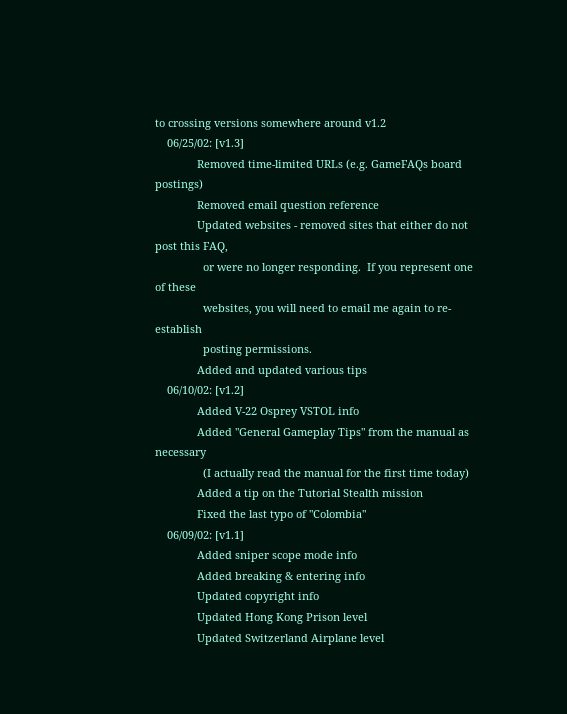to crossing versions somewhere around v1.2
    06/25/02: [v1.3]
              Removed time-limited URLs (e.g. GameFAQs board postings)
              Removed email question reference
              Updated websites - removed sites that either do not post this FAQ,
                or were no longer responding.  If you represent one of these
                websites, you will need to email me again to re-establish
                posting permissions.
              Added and updated various tips
    06/10/02: [v1.2]
              Added V-22 Osprey VSTOL info
              Added "General Gameplay Tips" from the manual as necessary
                (I actually read the manual for the first time today)
              Added a tip on the Tutorial Stealth mission
              Fixed the last typo of "Colombia"
    06/09/02: [v1.1]
              Added sniper scope mode info
              Added breaking & entering info
              Updated copyright info
              Updated Hong Kong Prison level
              Updated Switzerland Airplane level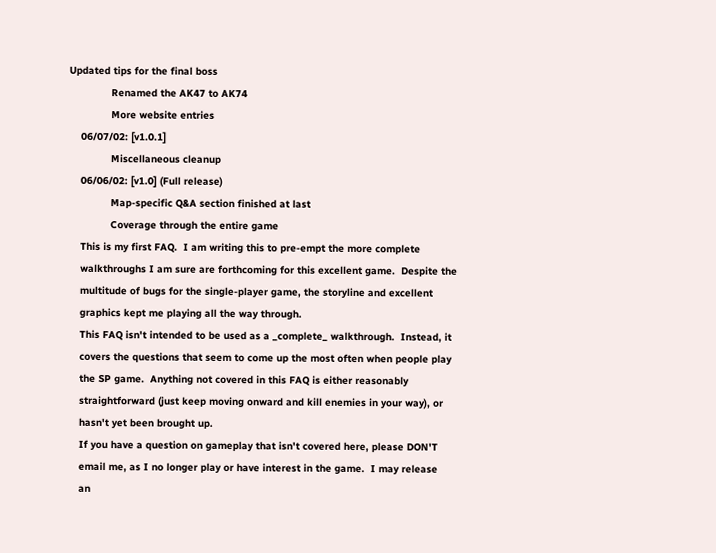Updated tips for the final boss
              Renamed the AK47 to AK74
              More website entries
    06/07/02: [v1.0.1]
              Miscellaneous cleanup
    06/06/02: [v1.0] (Full release)
              Map-specific Q&A section finished at last
              Coverage through the entire game
    This is my first FAQ.  I am writing this to pre-empt the more complete
    walkthroughs I am sure are forthcoming for this excellent game.  Despite the
    multitude of bugs for the single-player game, the storyline and excellent
    graphics kept me playing all the way through.
    This FAQ isn't intended to be used as a _complete_ walkthrough.  Instead, it
    covers the questions that seem to come up the most often when people play
    the SP game.  Anything not covered in this FAQ is either reasonably
    straightforward (just keep moving onward and kill enemies in your way), or
    hasn't yet been brought up.
    If you have a question on gameplay that isn't covered here, please DON'T
    email me, as I no longer play or have interest in the game.  I may release
    an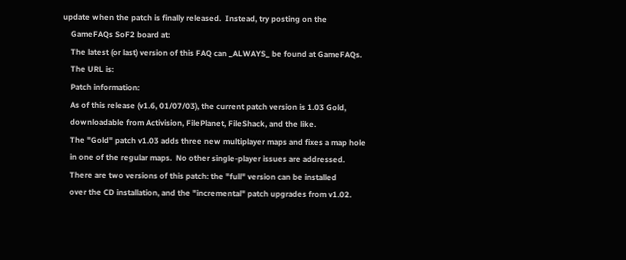update when the patch is finally released.  Instead, try posting on the
    GameFAQs SoF2 board at:
    The latest (or last) version of this FAQ can _ALWAYS_ be found at GameFAQs.
    The URL is:
    Patch information:
    As of this release (v1.6, 01/07/03), the current patch version is 1.03 Gold,
    downloadable from Activision, FilePlanet, FileShack, and the like.
    The "Gold" patch v1.03 adds three new multiplayer maps and fixes a map hole
    in one of the regular maps.  No other single-player issues are addressed.
    There are two versions of this patch: the "full" version can be installed
    over the CD installation, and the "incremental" patch upgrades from v1.02.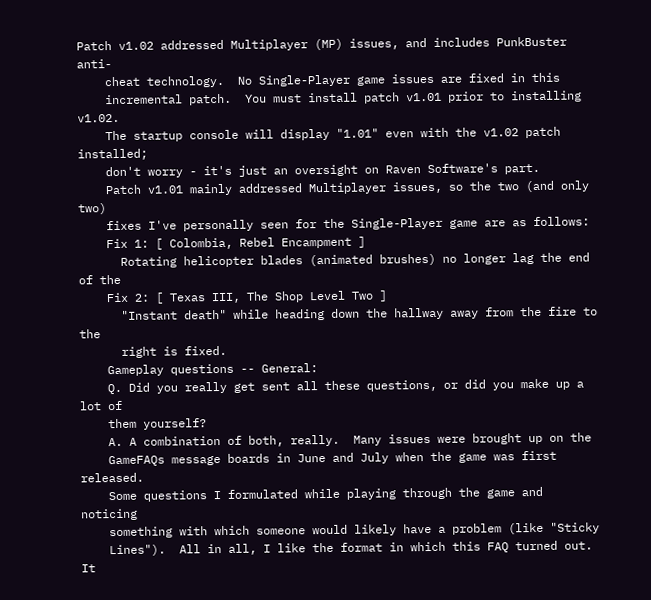Patch v1.02 addressed Multiplayer (MP) issues, and includes PunkBuster anti-
    cheat technology.  No Single-Player game issues are fixed in this
    incremental patch.  You must install patch v1.01 prior to installing v1.02.
    The startup console will display "1.01" even with the v1.02 patch installed;
    don't worry - it's just an oversight on Raven Software's part.
    Patch v1.01 mainly addressed Multiplayer issues, so the two (and only two)
    fixes I've personally seen for the Single-Player game are as follows:
    Fix 1: [ Colombia, Rebel Encampment ]
      Rotating helicopter blades (animated brushes) no longer lag the end of the
    Fix 2: [ Texas III, The Shop Level Two ]
      "Instant death" while heading down the hallway away from the fire to the
      right is fixed.
    Gameplay questions -- General:
    Q. Did you really get sent all these questions, or did you make up a lot of
    them yourself?
    A. A combination of both, really.  Many issues were brought up on the
    GameFAQs message boards in June and July when the game was first released.
    Some questions I formulated while playing through the game and noticing
    something with which someone would likely have a problem (like "Sticky
    Lines").  All in all, I like the format in which this FAQ turned out.  It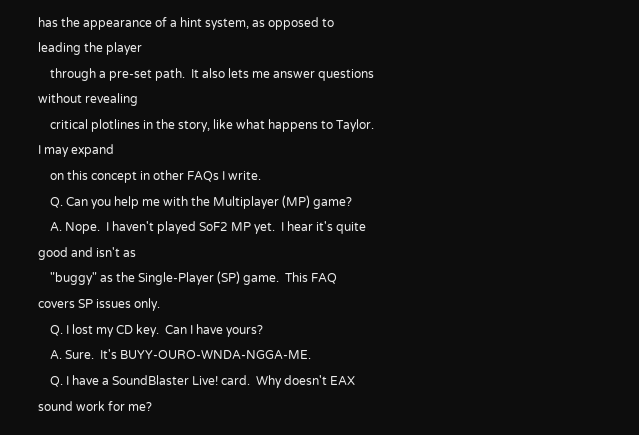has the appearance of a hint system, as opposed to leading the player
    through a pre-set path.  It also lets me answer questions without revealing
    critical plotlines in the story, like what happens to Taylor.  I may expand
    on this concept in other FAQs I write.
    Q. Can you help me with the Multiplayer (MP) game?
    A. Nope.  I haven't played SoF2 MP yet.  I hear it's quite good and isn't as
    "buggy" as the Single-Player (SP) game.  This FAQ covers SP issues only.
    Q. I lost my CD key.  Can I have yours?
    A. Sure.  It's BUYY-OURO-WNDA-NGGA-ME.
    Q. I have a SoundBlaster Live! card.  Why doesn't EAX sound work for me?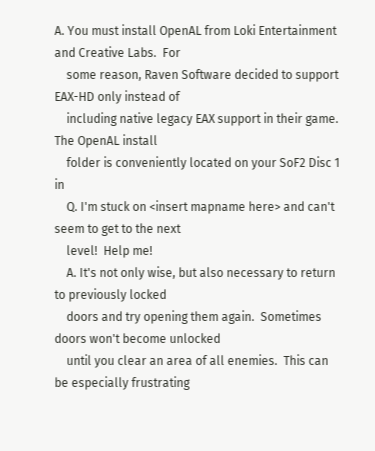A. You must install OpenAL from Loki Entertainment and Creative Labs.  For
    some reason, Raven Software decided to support EAX-HD only instead of
    including native legacy EAX support in their game.  The OpenAL install
    folder is conveniently located on your SoF2 Disc 1 in
    Q. I'm stuck on <insert mapname here> and can't seem to get to the next
    level!  Help me!
    A. It's not only wise, but also necessary to return to previously locked
    doors and try opening them again.  Sometimes doors won't become unlocked
    until you clear an area of all enemies.  This can be especially frustrating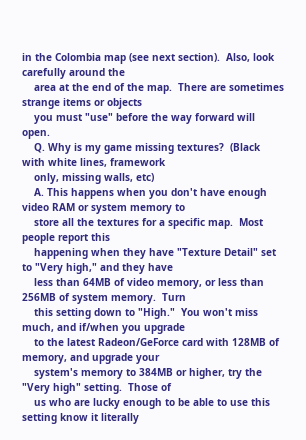in the Colombia map (see next section).  Also, look carefully around the
    area at the end of the map.  There are sometimes strange items or objects
    you must "use" before the way forward will open.
    Q. Why is my game missing textures?  (Black with white lines, framework
    only, missing walls, etc)
    A. This happens when you don't have enough video RAM or system memory to
    store all the textures for a specific map.  Most people report this
    happening when they have "Texture Detail" set to "Very high," and they have
    less than 64MB of video memory, or less than 256MB of system memory.  Turn
    this setting down to "High."  You won't miss much, and if/when you upgrade
    to the latest Radeon/GeForce card with 128MB of memory, and upgrade your
    system's memory to 384MB or higher, try the "Very high" setting.  Those of
    us who are lucky enough to be able to use this setting know it literally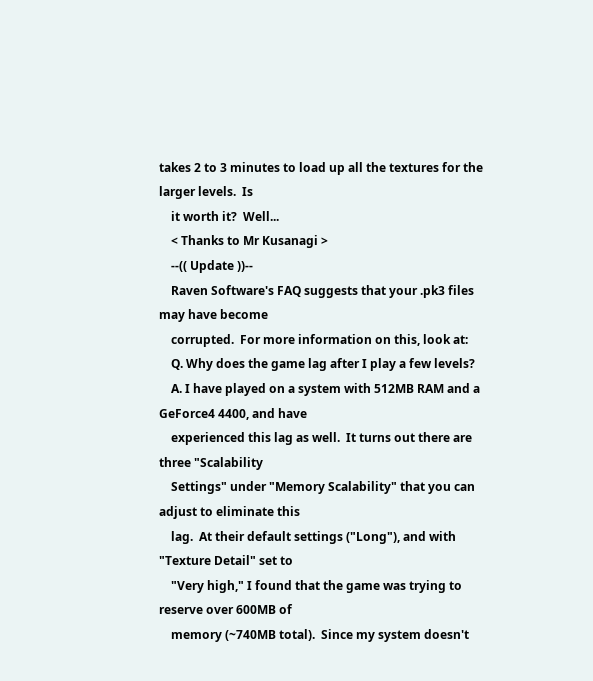takes 2 to 3 minutes to load up all the textures for the larger levels.  Is
    it worth it?  Well...
    < Thanks to Mr Kusanagi >
    --(( Update ))--
    Raven Software's FAQ suggests that your .pk3 files may have become
    corrupted.  For more information on this, look at:
    Q. Why does the game lag after I play a few levels?
    A. I have played on a system with 512MB RAM and a GeForce4 4400, and have
    experienced this lag as well.  It turns out there are three "Scalability
    Settings" under "Memory Scalability" that you can adjust to eliminate this
    lag.  At their default settings ("Long"), and with "Texture Detail" set to
    "Very high," I found that the game was trying to reserve over 600MB of
    memory (~740MB total).  Since my system doesn't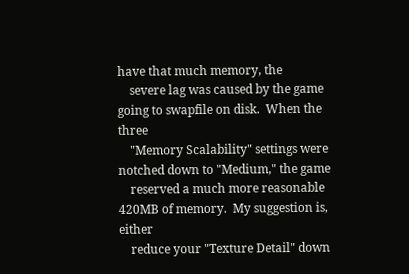have that much memory, the
    severe lag was caused by the game going to swapfile on disk.  When the three
    "Memory Scalability" settings were notched down to "Medium," the game
    reserved a much more reasonable 420MB of memory.  My suggestion is, either
    reduce your "Texture Detail" down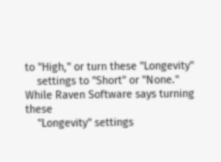to "High," or turn these "Longevity"
    settings to "Short" or "None."  While Raven Software says turning these
    "Longevity" settings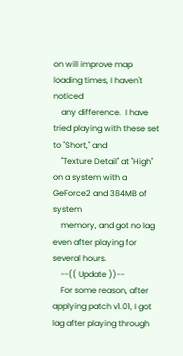on will improve map loading times, I haven't noticed
    any difference.  I have tried playing with these set to "Short," and
    "Texture Detail" at "High" on a system with a GeForce2 and 384MB of system
    memory, and got no lag even after playing for several hours.
    --(( Update ))--
    For some reason, after applying patch v1.01, I got lag after playing through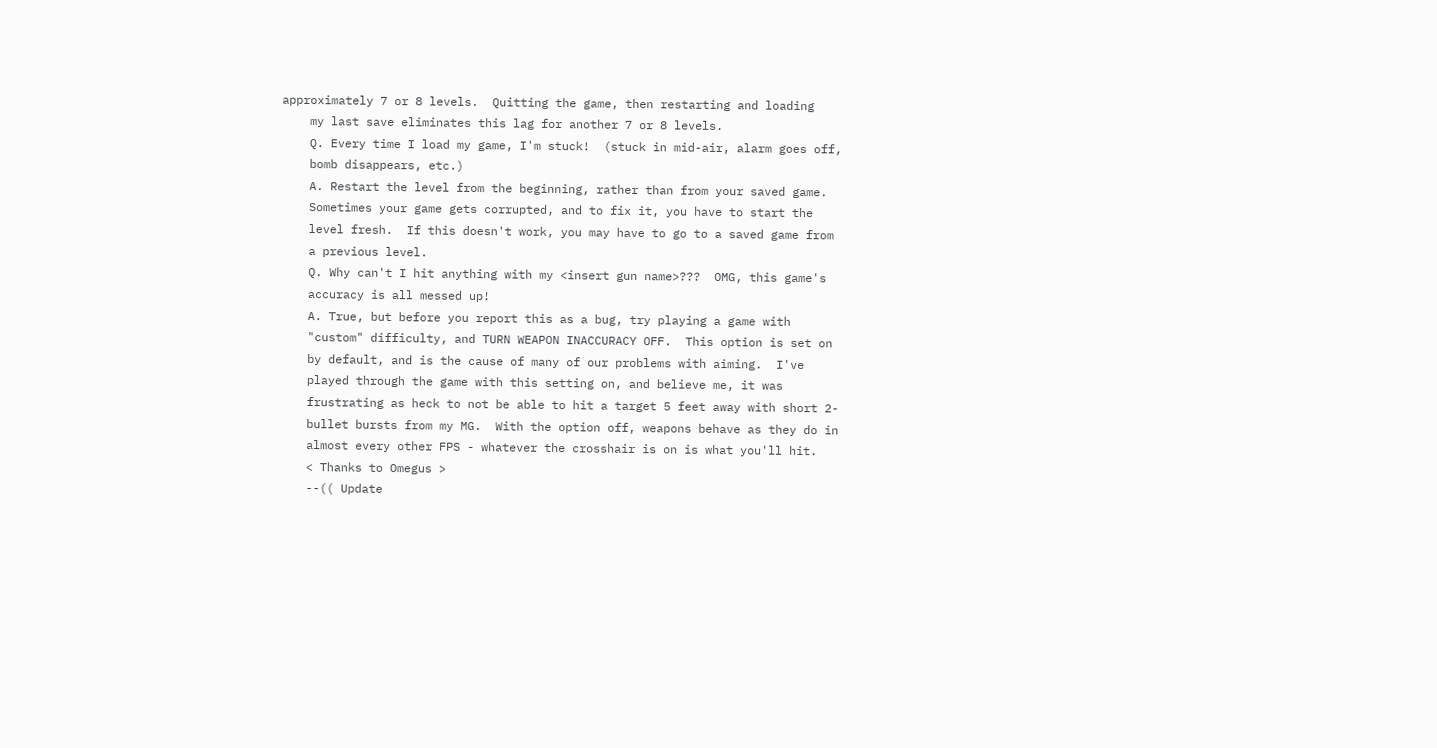approximately 7 or 8 levels.  Quitting the game, then restarting and loading
    my last save eliminates this lag for another 7 or 8 levels.
    Q. Every time I load my game, I'm stuck!  (stuck in mid-air, alarm goes off,
    bomb disappears, etc.)
    A. Restart the level from the beginning, rather than from your saved game.
    Sometimes your game gets corrupted, and to fix it, you have to start the
    level fresh.  If this doesn't work, you may have to go to a saved game from
    a previous level.
    Q. Why can't I hit anything with my <insert gun name>???  OMG, this game's
    accuracy is all messed up!
    A. True, but before you report this as a bug, try playing a game with
    "custom" difficulty, and TURN WEAPON INACCURACY OFF.  This option is set on
    by default, and is the cause of many of our problems with aiming.  I've
    played through the game with this setting on, and believe me, it was
    frustrating as heck to not be able to hit a target 5 feet away with short 2-
    bullet bursts from my MG.  With the option off, weapons behave as they do in
    almost every other FPS - whatever the crosshair is on is what you'll hit.
    < Thanks to Omegus >
    --(( Update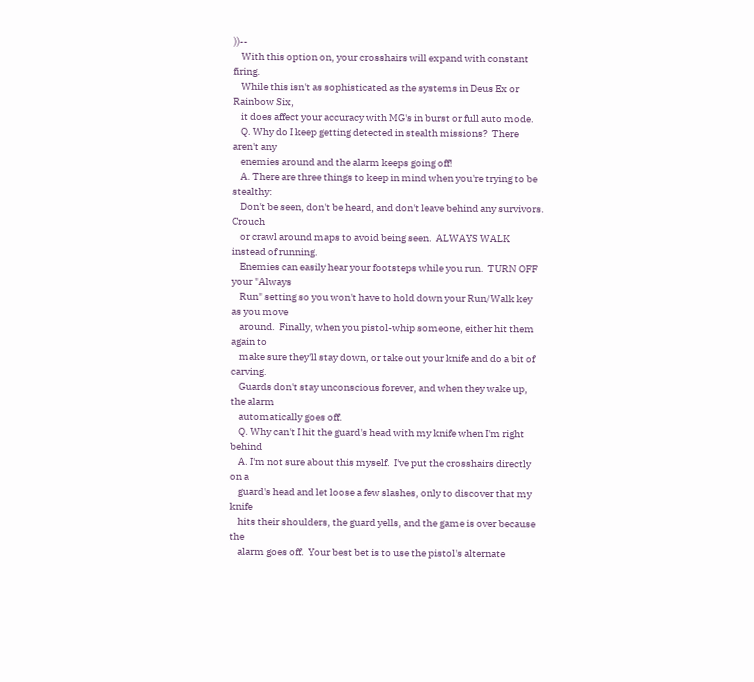))--
    With this option on, your crosshairs will expand with constant firing.
    While this isn't as sophisticated as the systems in Deus Ex or Rainbow Six,
    it does affect your accuracy with MG's in burst or full auto mode.
    Q. Why do I keep getting detected in stealth missions?  There aren't any
    enemies around and the alarm keeps going off!
    A. There are three things to keep in mind when you're trying to be stealthy:
    Don't be seen, don't be heard, and don't leave behind any survivors.  Crouch
    or crawl around maps to avoid being seen.  ALWAYS WALK instead of running.
    Enemies can easily hear your footsteps while you run.  TURN OFF your "Always
    Run" setting so you won't have to hold down your Run/Walk key as you move
    around.  Finally, when you pistol-whip someone, either hit them again to
    make sure they'll stay down, or take out your knife and do a bit of carving.
    Guards don't stay unconscious forever, and when they wake up, the alarm
    automatically goes off.
    Q. Why can't I hit the guard's head with my knife when I'm right behind
    A. I'm not sure about this myself.  I've put the crosshairs directly on a
    guard's head and let loose a few slashes, only to discover that my knife
    hits their shoulders, the guard yells, and the game is over because the
    alarm goes off.  Your best bet is to use the pistol's alternate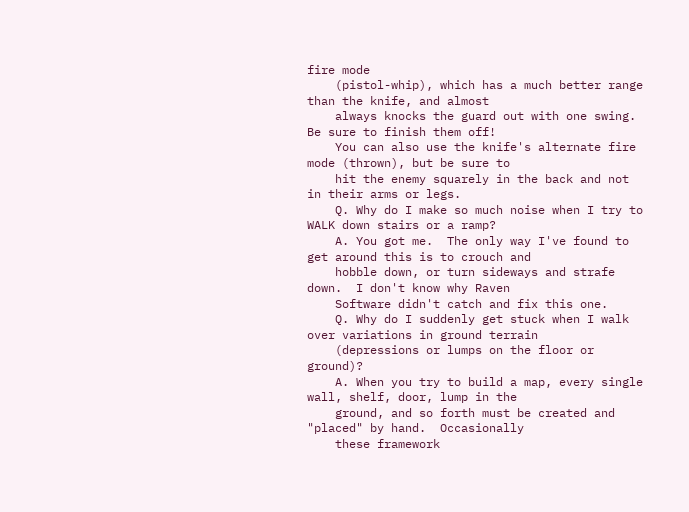fire mode
    (pistol-whip), which has a much better range than the knife, and almost
    always knocks the guard out with one swing.  Be sure to finish them off!
    You can also use the knife's alternate fire mode (thrown), but be sure to
    hit the enemy squarely in the back and not in their arms or legs.
    Q. Why do I make so much noise when I try to WALK down stairs or a ramp?
    A. You got me.  The only way I've found to get around this is to crouch and
    hobble down, or turn sideways and strafe down.  I don't know why Raven
    Software didn't catch and fix this one.
    Q. Why do I suddenly get stuck when I walk over variations in ground terrain
    (depressions or lumps on the floor or ground)?
    A. When you try to build a map, every single wall, shelf, door, lump in the
    ground, and so forth must be created and "placed" by hand.  Occasionally
    these framework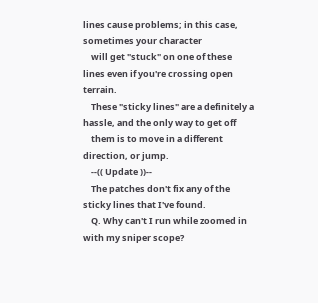lines cause problems; in this case, sometimes your character
    will get "stuck" on one of these lines even if you're crossing open terrain.
    These "sticky lines" are a definitely a hassle, and the only way to get off
    them is to move in a different direction, or jump.
    --(( Update ))--
    The patches don't fix any of the sticky lines that I've found.
    Q. Why can't I run while zoomed in with my sniper scope?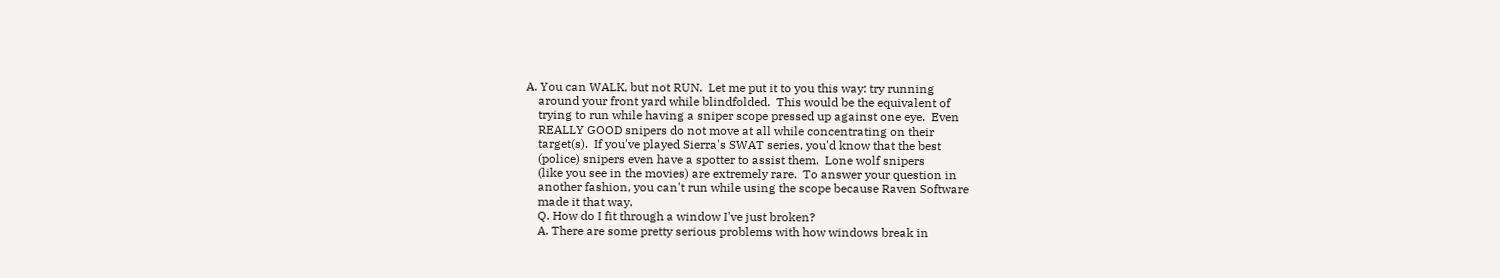A. You can WALK, but not RUN.  Let me put it to you this way: try running
    around your front yard while blindfolded.  This would be the equivalent of
    trying to run while having a sniper scope pressed up against one eye.  Even
    REALLY GOOD snipers do not move at all while concentrating on their
    target(s).  If you've played Sierra's SWAT series, you'd know that the best
    (police) snipers even have a spotter to assist them.  Lone wolf snipers
    (like you see in the movies) are extremely rare.  To answer your question in
    another fashion, you can't run while using the scope because Raven Software
    made it that way.
    Q. How do I fit through a window I've just broken?
    A. There are some pretty serious problems with how windows break in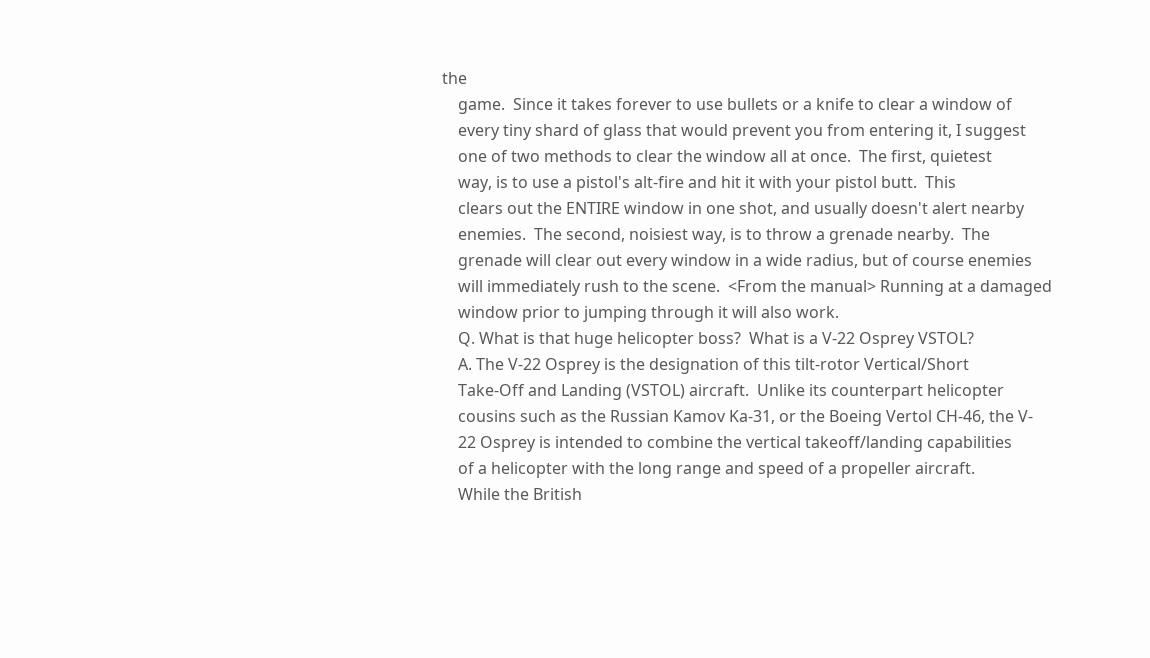the
    game.  Since it takes forever to use bullets or a knife to clear a window of
    every tiny shard of glass that would prevent you from entering it, I suggest
    one of two methods to clear the window all at once.  The first, quietest
    way, is to use a pistol's alt-fire and hit it with your pistol butt.  This
    clears out the ENTIRE window in one shot, and usually doesn't alert nearby
    enemies.  The second, noisiest way, is to throw a grenade nearby.  The
    grenade will clear out every window in a wide radius, but of course enemies
    will immediately rush to the scene.  <From the manual> Running at a damaged
    window prior to jumping through it will also work.
    Q. What is that huge helicopter boss?  What is a V-22 Osprey VSTOL?
    A. The V-22 Osprey is the designation of this tilt-rotor Vertical/Short
    Take-Off and Landing (VSTOL) aircraft.  Unlike its counterpart helicopter
    cousins such as the Russian Kamov Ka-31, or the Boeing Vertol CH-46, the V-
    22 Osprey is intended to combine the vertical takeoff/landing capabilities
    of a helicopter with the long range and speed of a propeller aircraft.
    While the British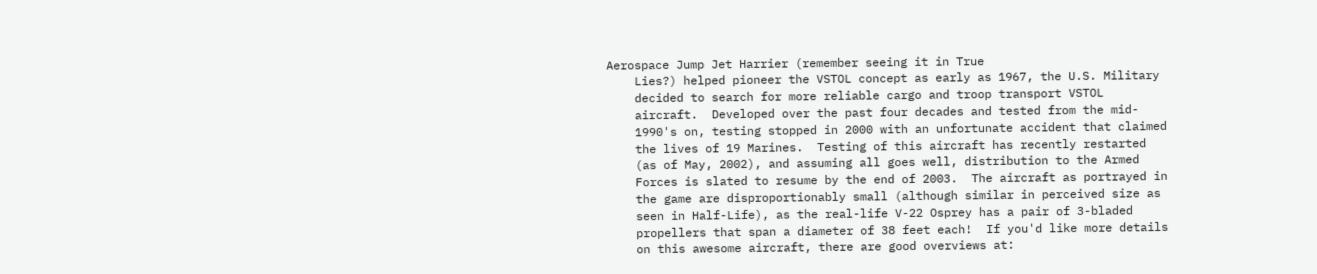Aerospace Jump Jet Harrier (remember seeing it in True
    Lies?) helped pioneer the VSTOL concept as early as 1967, the U.S. Military
    decided to search for more reliable cargo and troop transport VSTOL
    aircraft.  Developed over the past four decades and tested from the mid-
    1990's on, testing stopped in 2000 with an unfortunate accident that claimed
    the lives of 19 Marines.  Testing of this aircraft has recently restarted
    (as of May, 2002), and assuming all goes well, distribution to the Armed
    Forces is slated to resume by the end of 2003.  The aircraft as portrayed in
    the game are disproportionably small (although similar in perceived size as
    seen in Half-Life), as the real-life V-22 Osprey has a pair of 3-bladed
    propellers that span a diameter of 38 feet each!  If you'd like more details
    on this awesome aircraft, there are good overviews at: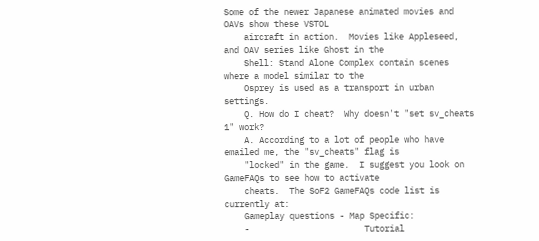Some of the newer Japanese animated movies and OAVs show these VSTOL
    aircraft in action.  Movies like Appleseed, and OAV series like Ghost in the
    Shell: Stand Alone Complex contain scenes where a model similar to the
    Osprey is used as a transport in urban settings.
    Q. How do I cheat?  Why doesn't "set sv_cheats 1" work?
    A. According to a lot of people who have emailed me, the "sv_cheats" flag is
    "locked" in the game.  I suggest you look on GameFAQs to see how to activate
    cheats.  The SoF2 GameFAQs code list is currently at:
    Gameplay questions - Map Specific:
    -                       Tutorial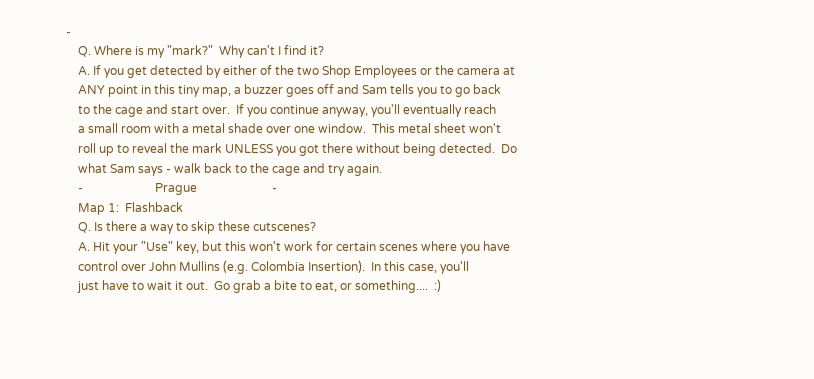-
    Q. Where is my "mark?"  Why can't I find it?
    A. If you get detected by either of the two Shop Employees or the camera at
    ANY point in this tiny map, a buzzer goes off and Sam tells you to go back
    to the cage and start over.  If you continue anyway, you'll eventually reach
    a small room with a metal shade over one window.  This metal sheet won't
    roll up to reveal the mark UNLESS you got there without being detected.  Do
    what Sam says - walk back to the cage and try again.
    -                        Prague                         -
    Map 1:  Flashback
    Q. Is there a way to skip these cutscenes?
    A. Hit your "Use" key, but this won't work for certain scenes where you have
    control over John Mullins (e.g. Colombia Insertion).  In this case, you'll
    just have to wait it out.  Go grab a bite to eat, or something....  :)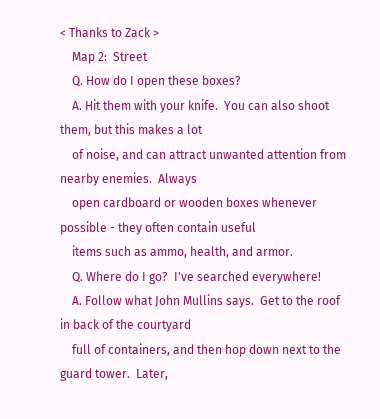< Thanks to Zack >
    Map 2:  Street
    Q. How do I open these boxes?
    A. Hit them with your knife.  You can also shoot them, but this makes a lot
    of noise, and can attract unwanted attention from nearby enemies.  Always
    open cardboard or wooden boxes whenever possible - they often contain useful
    items such as ammo, health, and armor.
    Q. Where do I go?  I've searched everywhere!
    A. Follow what John Mullins says.  Get to the roof in back of the courtyard
    full of containers, and then hop down next to the guard tower.  Later,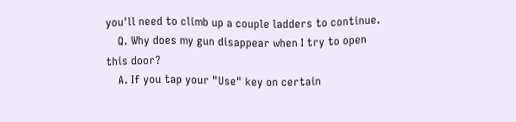you'll need to climb up a couple ladders to continue.
    Q. Why does my gun disappear when I try to open this door?
    A. If you tap your "Use" key on certain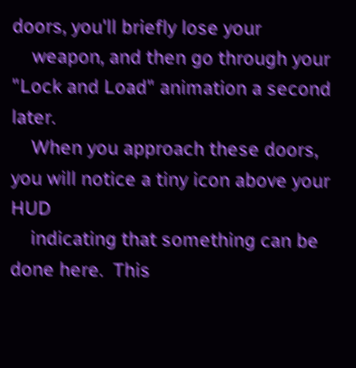doors, you'll briefly lose your
    weapon, and then go through your "Lock and Load" animation a second later.
    When you approach these doors, you will notice a tiny icon above your HUD
    indicating that something can be done here.  This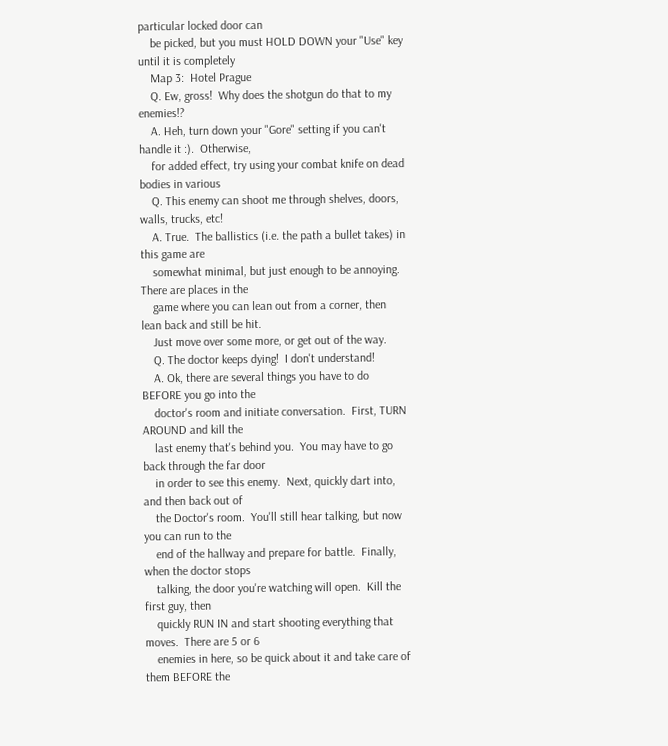particular locked door can
    be picked, but you must HOLD DOWN your "Use" key until it is completely
    Map 3:  Hotel Prague
    Q. Ew, gross!  Why does the shotgun do that to my enemies!?
    A. Heh, turn down your "Gore" setting if you can't handle it :).  Otherwise,
    for added effect, try using your combat knife on dead bodies in various
    Q. This enemy can shoot me through shelves, doors, walls, trucks, etc!
    A. True.  The ballistics (i.e. the path a bullet takes) in this game are
    somewhat minimal, but just enough to be annoying.  There are places in the
    game where you can lean out from a corner, then lean back and still be hit.
    Just move over some more, or get out of the way.
    Q. The doctor keeps dying!  I don't understand!
    A. Ok, there are several things you have to do BEFORE you go into the
    doctor's room and initiate conversation.  First, TURN AROUND and kill the
    last enemy that's behind you.  You may have to go back through the far door
    in order to see this enemy.  Next, quickly dart into, and then back out of
    the Doctor's room.  You'll still hear talking, but now you can run to the
    end of the hallway and prepare for battle.  Finally, when the doctor stops
    talking, the door you're watching will open.  Kill the first guy, then
    quickly RUN IN and start shooting everything that moves.  There are 5 or 6
    enemies in here, so be quick about it and take care of them BEFORE the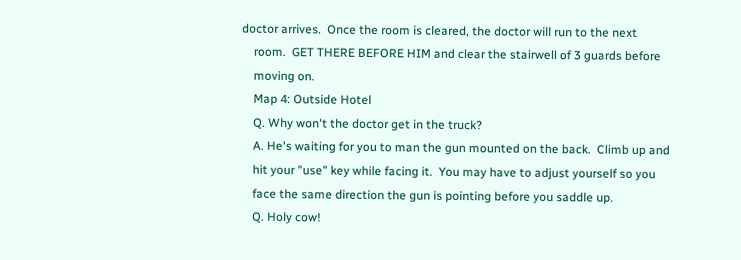doctor arrives.  Once the room is cleared, the doctor will run to the next
    room.  GET THERE BEFORE HIM and clear the stairwell of 3 guards before
    moving on.
    Map 4: Outside Hotel
    Q. Why won't the doctor get in the truck?
    A. He's waiting for you to man the gun mounted on the back.  Climb up and
    hit your "use" key while facing it.  You may have to adjust yourself so you
    face the same direction the gun is pointing before you saddle up.
    Q. Holy cow!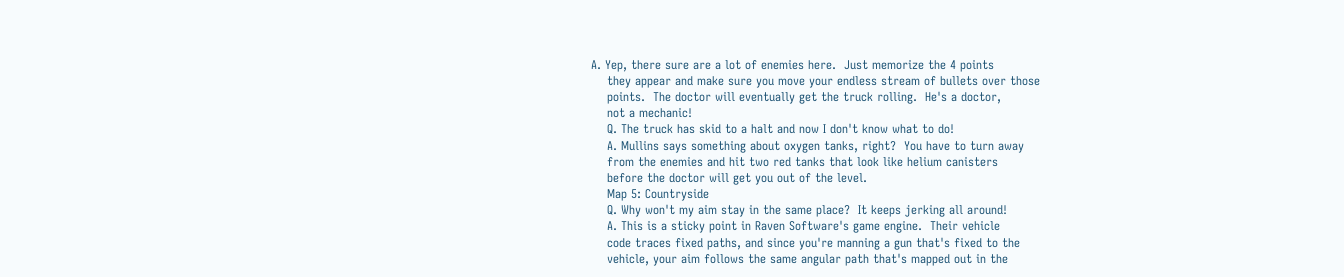A. Yep, there sure are a lot of enemies here.  Just memorize the 4 points
    they appear and make sure you move your endless stream of bullets over those
    points.  The doctor will eventually get the truck rolling.  He's a doctor,
    not a mechanic!
    Q. The truck has skid to a halt and now I don't know what to do!
    A. Mullins says something about oxygen tanks, right?  You have to turn away
    from the enemies and hit two red tanks that look like helium canisters
    before the doctor will get you out of the level.
    Map 5: Countryside
    Q. Why won't my aim stay in the same place?  It keeps jerking all around!
    A. This is a sticky point in Raven Software's game engine.  Their vehicle
    code traces fixed paths, and since you're manning a gun that's fixed to the
    vehicle, your aim follows the same angular path that's mapped out in the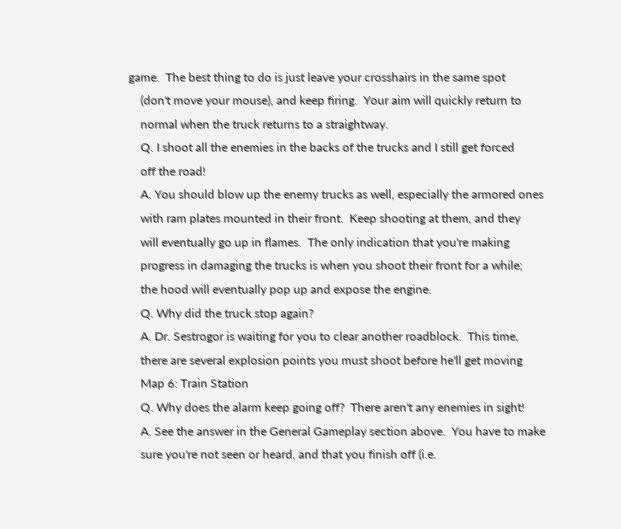game.  The best thing to do is just leave your crosshairs in the same spot
    (don't move your mouse), and keep firing.  Your aim will quickly return to
    normal when the truck returns to a straightway.
    Q. I shoot all the enemies in the backs of the trucks and I still get forced
    off the road!
    A. You should blow up the enemy trucks as well, especially the armored ones
    with ram plates mounted in their front.  Keep shooting at them, and they
    will eventually go up in flames.  The only indication that you're making
    progress in damaging the trucks is when you shoot their front for a while;
    the hood will eventually pop up and expose the engine.
    Q. Why did the truck stop again?
    A. Dr. Sestrogor is waiting for you to clear another roadblock.  This time,
    there are several explosion points you must shoot before he'll get moving
    Map 6: Train Station
    Q. Why does the alarm keep going off?  There aren't any enemies in sight!
    A. See the answer in the General Gameplay section above.  You have to make
    sure you're not seen or heard, and that you finish off (i.e.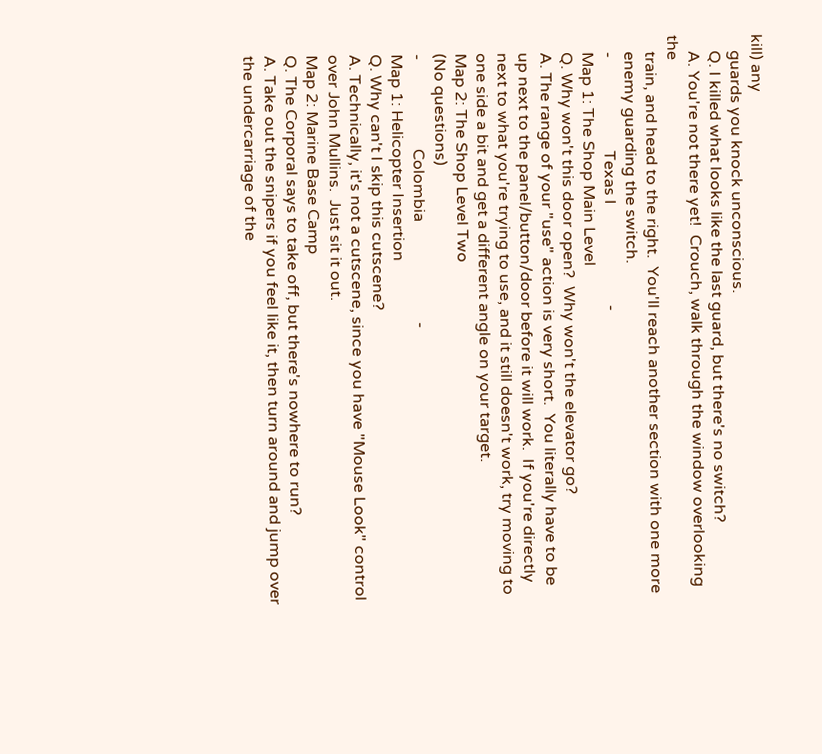kill) any
    guards you knock unconscious.
    Q. I killed what looks like the last guard, but there's no switch?
    A. You're not there yet!  Crouch, walk through the window overlooking the
    train, and head to the right.  You'll reach another section with one more
    enemy guarding the switch.
    -                       Texas I                         -
    Map 1: The Shop Main Level
    Q. Why won't this door open?  Why won't the elevator go?
    A. The range of your "use" action is very short.  You literally have to be
    up next to the panel/button/door before it will work.  If you're directly
    next to what you're trying to use, and it still doesn't work, try moving to
    one side a bit and get a different angle on your target.
    Map 2: The Shop Level Two
    (No questions)
    -                      Colombia                         -
    Map 1: Helicopter Insertion
    Q. Why can't I skip this cutscene?
    A. Technically, it's not a cutscene, since you have "Mouse Look" control
    over John Mullins.  Just sit it out.
    Map 2: Marine Base Camp
    Q. The Corporal says to take off, but there's nowhere to run?
    A. Take out the snipers if you feel like it, then turn around and jump over
    the undercarriage of the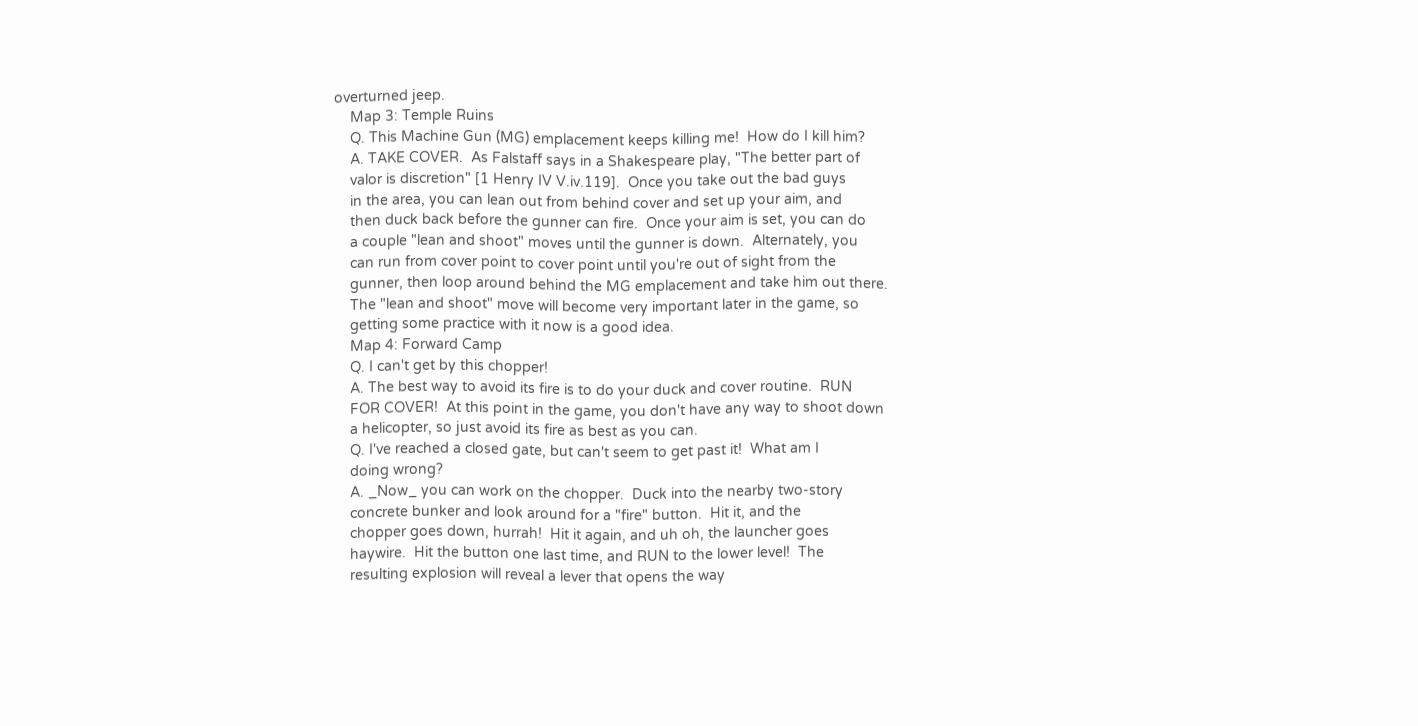overturned jeep.
    Map 3: Temple Ruins
    Q. This Machine Gun (MG) emplacement keeps killing me!  How do I kill him?
    A. TAKE COVER.  As Falstaff says in a Shakespeare play, "The better part of
    valor is discretion" [1 Henry IV V.iv.119].  Once you take out the bad guys
    in the area, you can lean out from behind cover and set up your aim, and
    then duck back before the gunner can fire.  Once your aim is set, you can do
    a couple "lean and shoot" moves until the gunner is down.  Alternately, you
    can run from cover point to cover point until you're out of sight from the
    gunner, then loop around behind the MG emplacement and take him out there.
    The "lean and shoot" move will become very important later in the game, so
    getting some practice with it now is a good idea.
    Map 4: Forward Camp
    Q. I can't get by this chopper!
    A. The best way to avoid its fire is to do your duck and cover routine.  RUN
    FOR COVER!  At this point in the game, you don't have any way to shoot down
    a helicopter, so just avoid its fire as best as you can.
    Q. I've reached a closed gate, but can't seem to get past it!  What am I
    doing wrong?
    A. _Now_ you can work on the chopper.  Duck into the nearby two-story
    concrete bunker and look around for a "fire" button.  Hit it, and the
    chopper goes down, hurrah!  Hit it again, and uh oh, the launcher goes
    haywire.  Hit the button one last time, and RUN to the lower level!  The
    resulting explosion will reveal a lever that opens the way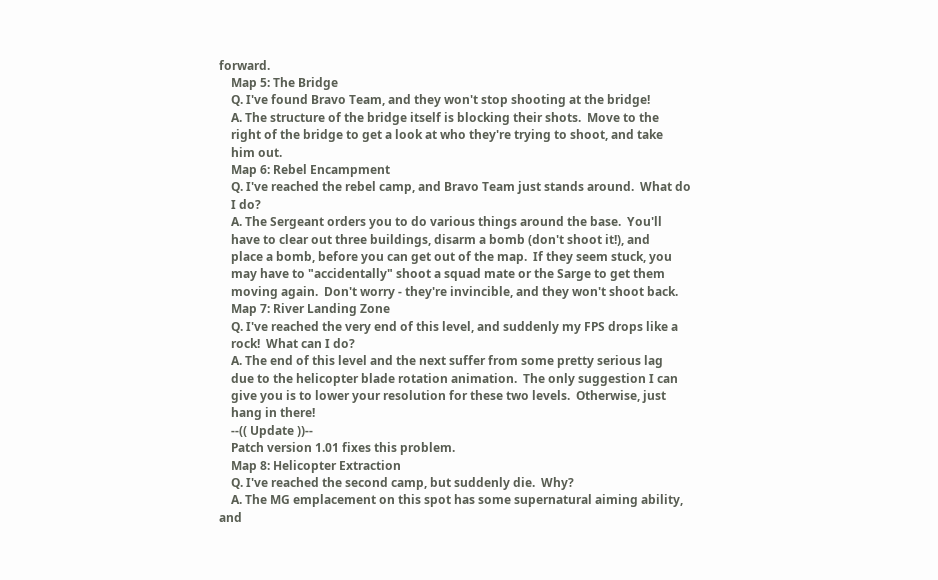forward.
    Map 5: The Bridge
    Q. I've found Bravo Team, and they won't stop shooting at the bridge!
    A. The structure of the bridge itself is blocking their shots.  Move to the
    right of the bridge to get a look at who they're trying to shoot, and take
    him out.
    Map 6: Rebel Encampment
    Q. I've reached the rebel camp, and Bravo Team just stands around.  What do
    I do?
    A. The Sergeant orders you to do various things around the base.  You'll
    have to clear out three buildings, disarm a bomb (don't shoot it!), and
    place a bomb, before you can get out of the map.  If they seem stuck, you
    may have to "accidentally" shoot a squad mate or the Sarge to get them
    moving again.  Don't worry - they're invincible, and they won't shoot back.
    Map 7: River Landing Zone
    Q. I've reached the very end of this level, and suddenly my FPS drops like a
    rock!  What can I do?
    A. The end of this level and the next suffer from some pretty serious lag
    due to the helicopter blade rotation animation.  The only suggestion I can
    give you is to lower your resolution for these two levels.  Otherwise, just
    hang in there!
    --(( Update ))--
    Patch version 1.01 fixes this problem.
    Map 8: Helicopter Extraction
    Q. I've reached the second camp, but suddenly die.  Why?
    A. The MG emplacement on this spot has some supernatural aiming ability, and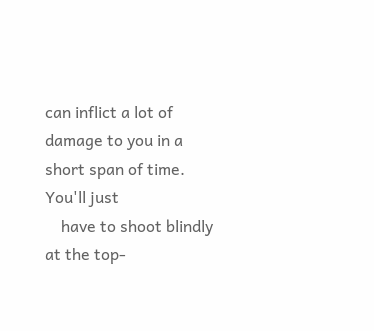can inflict a lot of damage to you in a short span of time.  You'll just
    have to shoot blindly at the top-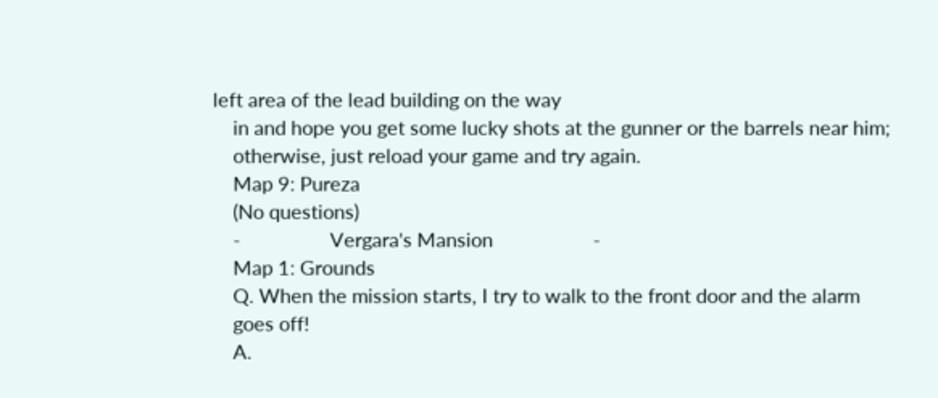left area of the lead building on the way
    in and hope you get some lucky shots at the gunner or the barrels near him;
    otherwise, just reload your game and try again.
    Map 9: Pureza
    (No questions)
    -                  Vergara's Mansion                    -
    Map 1: Grounds
    Q. When the mission starts, I try to walk to the front door and the alarm
    goes off!
    A.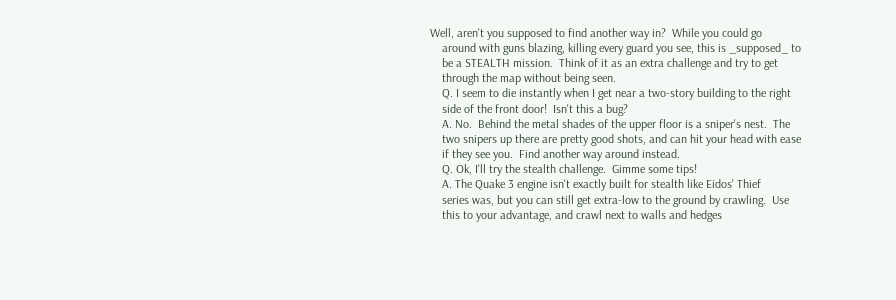Well, aren't you supposed to find another way in?  While you could go
    around with guns blazing, killing every guard you see, this is _supposed_ to
    be a STEALTH mission.  Think of it as an extra challenge and try to get
    through the map without being seen.
    Q. I seem to die instantly when I get near a two-story building to the right
    side of the front door!  Isn't this a bug?
    A. No.  Behind the metal shades of the upper floor is a sniper's nest.  The
    two snipers up there are pretty good shots, and can hit your head with ease
    if they see you.  Find another way around instead.
    Q. Ok, I'll try the stealth challenge.  Gimme some tips!
    A. The Quake 3 engine isn't exactly built for stealth like Eidos' Thief
    series was, but you can still get extra-low to the ground by crawling.  Use
    this to your advantage, and crawl next to walls and hedges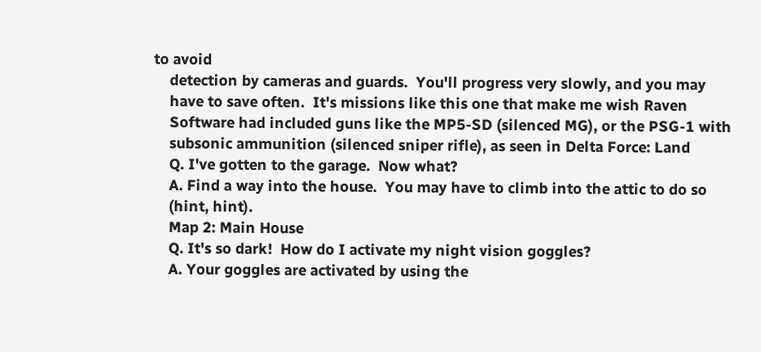to avoid
    detection by cameras and guards.  You'll progress very slowly, and you may
    have to save often.  It's missions like this one that make me wish Raven
    Software had included guns like the MP5-SD (silenced MG), or the PSG-1 with
    subsonic ammunition (silenced sniper rifle), as seen in Delta Force: Land
    Q. I've gotten to the garage.  Now what?
    A. Find a way into the house.  You may have to climb into the attic to do so
    (hint, hint).
    Map 2: Main House
    Q. It's so dark!  How do I activate my night vision goggles?
    A. Your goggles are activated by using the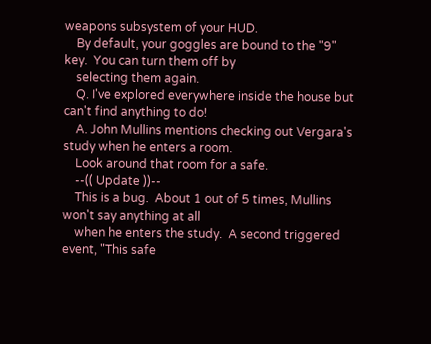weapons subsystem of your HUD.
    By default, your goggles are bound to the "9" key.  You can turn them off by
    selecting them again.
    Q. I've explored everywhere inside the house but can't find anything to do!
    A. John Mullins mentions checking out Vergara's study when he enters a room.
    Look around that room for a safe.
    --(( Update ))--
    This is a bug.  About 1 out of 5 times, Mullins won't say anything at all
    when he enters the study.  A second triggered event, "This safe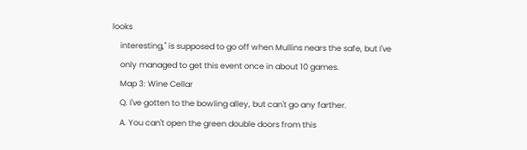looks
    interesting," is supposed to go off when Mullins nears the safe, but I've
    only managed to get this event once in about 10 games.
    Map 3: Wine Cellar
    Q. I've gotten to the bowling alley, but can't go any farther.
    A. You can't open the green double doors from this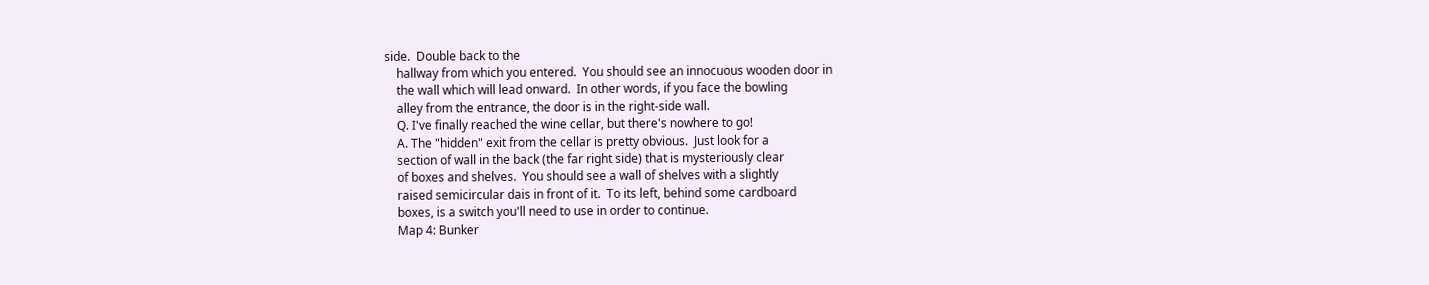side.  Double back to the
    hallway from which you entered.  You should see an innocuous wooden door in
    the wall which will lead onward.  In other words, if you face the bowling
    alley from the entrance, the door is in the right-side wall.
    Q. I've finally reached the wine cellar, but there's nowhere to go!
    A. The "hidden" exit from the cellar is pretty obvious.  Just look for a
    section of wall in the back (the far right side) that is mysteriously clear
    of boxes and shelves.  You should see a wall of shelves with a slightly
    raised semicircular dais in front of it.  To its left, behind some cardboard
    boxes, is a switch you'll need to use in order to continue.
    Map 4: Bunker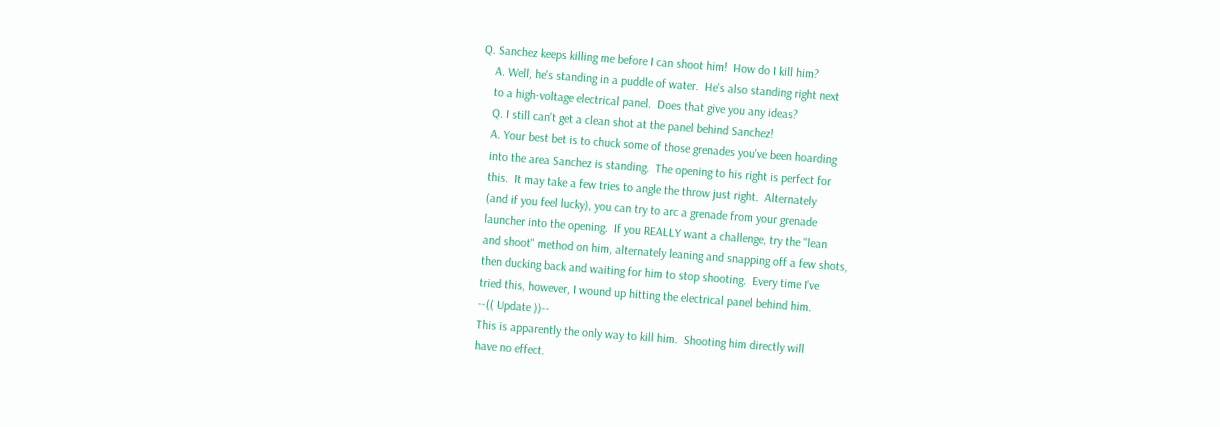Q. Sanchez keeps killing me before I can shoot him!  How do I kill him?
    A. Well, he's standing in a puddle of water.  He's also standing right next
    to a high-voltage electrical panel.  Does that give you any ideas?
    Q. I still can't get a clean shot at the panel behind Sanchez!
    A. Your best bet is to chuck some of those grenades you've been hoarding
    into the area Sanchez is standing.  The opening to his right is perfect for
    this.  It may take a few tries to angle the throw just right.  Alternately
    (and if you feel lucky), you can try to arc a grenade from your grenade
    launcher into the opening.  If you REALLY want a challenge, try the "lean
    and shoot" method on him, alternately leaning and snapping off a few shots,
    then ducking back and waiting for him to stop shooting.  Every time I've
    tried this, however, I wound up hitting the electrical panel behind him.
    --(( Update ))--
    This is apparently the only way to kill him.  Shooting him directly will
    have no effect.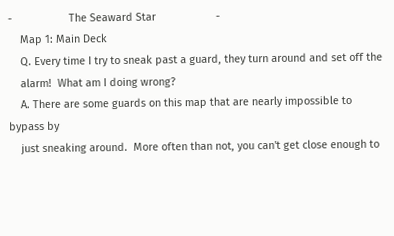-                   The Seaward Star                    -
    Map 1: Main Deck
    Q. Every time I try to sneak past a guard, they turn around and set off the
    alarm!  What am I doing wrong?
    A. There are some guards on this map that are nearly impossible to bypass by
    just sneaking around.  More often than not, you can't get close enough to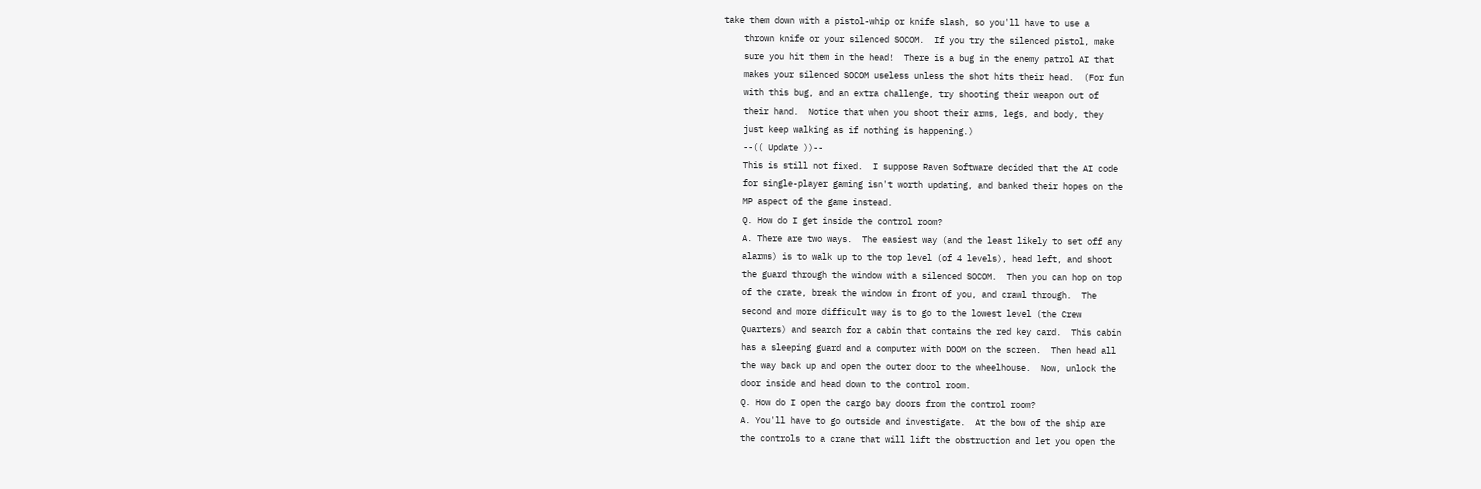take them down with a pistol-whip or knife slash, so you'll have to use a
    thrown knife or your silenced SOCOM.  If you try the silenced pistol, make
    sure you hit them in the head!  There is a bug in the enemy patrol AI that
    makes your silenced SOCOM useless unless the shot hits their head.  (For fun
    with this bug, and an extra challenge, try shooting their weapon out of
    their hand.  Notice that when you shoot their arms, legs, and body, they
    just keep walking as if nothing is happening.)
    --(( Update ))--
    This is still not fixed.  I suppose Raven Software decided that the AI code
    for single-player gaming isn't worth updating, and banked their hopes on the
    MP aspect of the game instead.
    Q. How do I get inside the control room?
    A. There are two ways.  The easiest way (and the least likely to set off any
    alarms) is to walk up to the top level (of 4 levels), head left, and shoot
    the guard through the window with a silenced SOCOM.  Then you can hop on top
    of the crate, break the window in front of you, and crawl through.  The
    second and more difficult way is to go to the lowest level (the Crew
    Quarters) and search for a cabin that contains the red key card.  This cabin
    has a sleeping guard and a computer with DOOM on the screen.  Then head all
    the way back up and open the outer door to the wheelhouse.  Now, unlock the
    door inside and head down to the control room.
    Q. How do I open the cargo bay doors from the control room?
    A. You'll have to go outside and investigate.  At the bow of the ship are
    the controls to a crane that will lift the obstruction and let you open the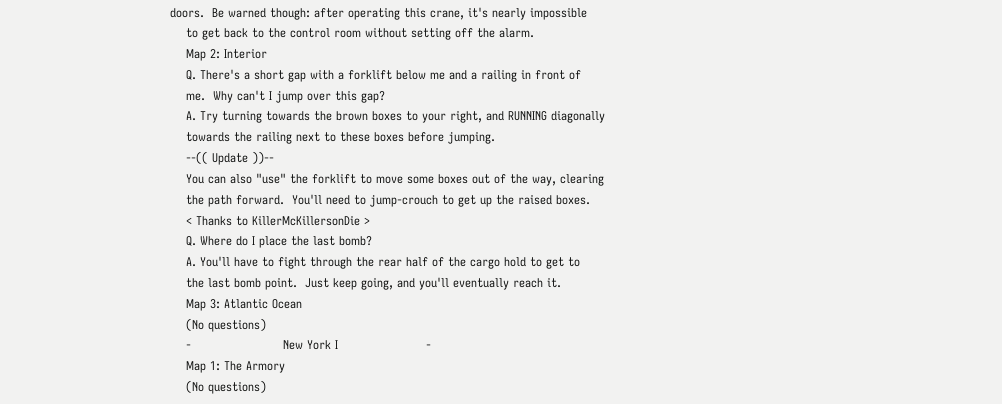doors.  Be warned though: after operating this crane, it's nearly impossible
    to get back to the control room without setting off the alarm.
    Map 2: Interior
    Q. There's a short gap with a forklift below me and a railing in front of
    me.  Why can't I jump over this gap?
    A. Try turning towards the brown boxes to your right, and RUNNING diagonally
    towards the railing next to these boxes before jumping.
    --(( Update ))--
    You can also "use" the forklift to move some boxes out of the way, clearing
    the path forward.  You'll need to jump-crouch to get up the raised boxes.
    < Thanks to KillerMcKillersonDie >
    Q. Where do I place the last bomb?
    A. You'll have to fight through the rear half of the cargo hold to get to
    the last bomb point.  Just keep going, and you'll eventually reach it.
    Map 3: Atlantic Ocean
    (No questions)
    -                       New York I                      -
    Map 1: The Armory
    (No questions)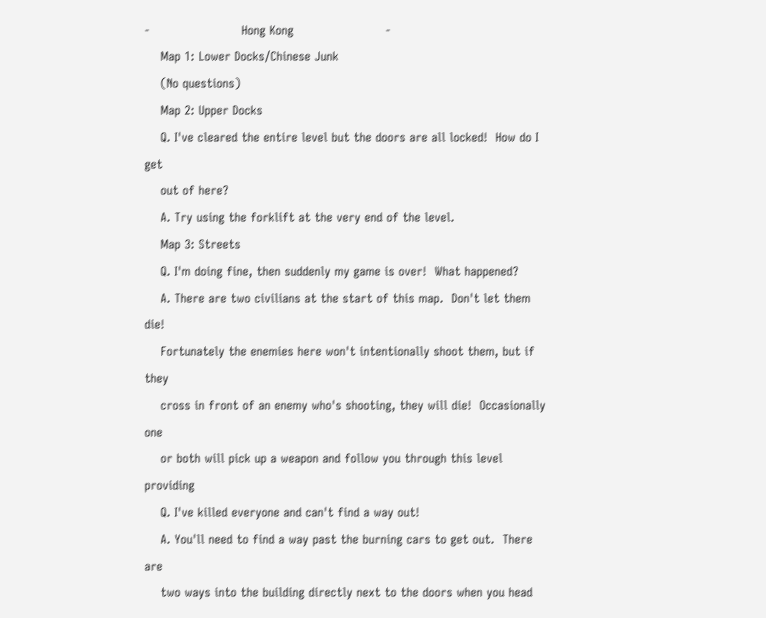-                       Hong Kong                       -
    Map 1: Lower Docks/Chinese Junk
    (No questions)
    Map 2: Upper Docks
    Q. I've cleared the entire level but the doors are all locked!  How do I get
    out of here?
    A. Try using the forklift at the very end of the level.
    Map 3: Streets
    Q. I'm doing fine, then suddenly my game is over!  What happened?
    A. There are two civilians at the start of this map.  Don't let them die!
    Fortunately the enemies here won't intentionally shoot them, but if they
    cross in front of an enemy who's shooting, they will die!  Occasionally one
    or both will pick up a weapon and follow you through this level providing
    Q. I've killed everyone and can't find a way out!
    A. You'll need to find a way past the burning cars to get out.  There are
    two ways into the building directly next to the doors when you head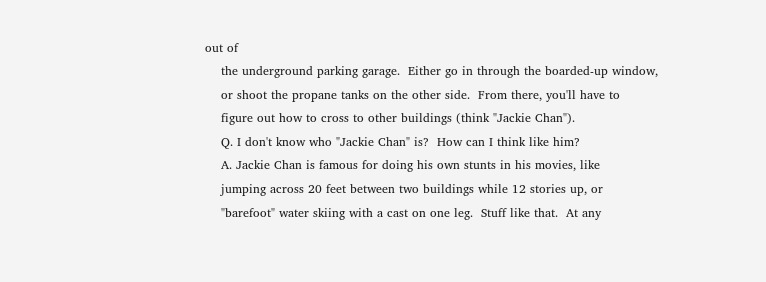out of
    the underground parking garage.  Either go in through the boarded-up window,
    or shoot the propane tanks on the other side.  From there, you'll have to
    figure out how to cross to other buildings (think "Jackie Chan").
    Q. I don't know who "Jackie Chan" is?  How can I think like him?
    A. Jackie Chan is famous for doing his own stunts in his movies, like
    jumping across 20 feet between two buildings while 12 stories up, or
    "barefoot" water skiing with a cast on one leg.  Stuff like that.  At any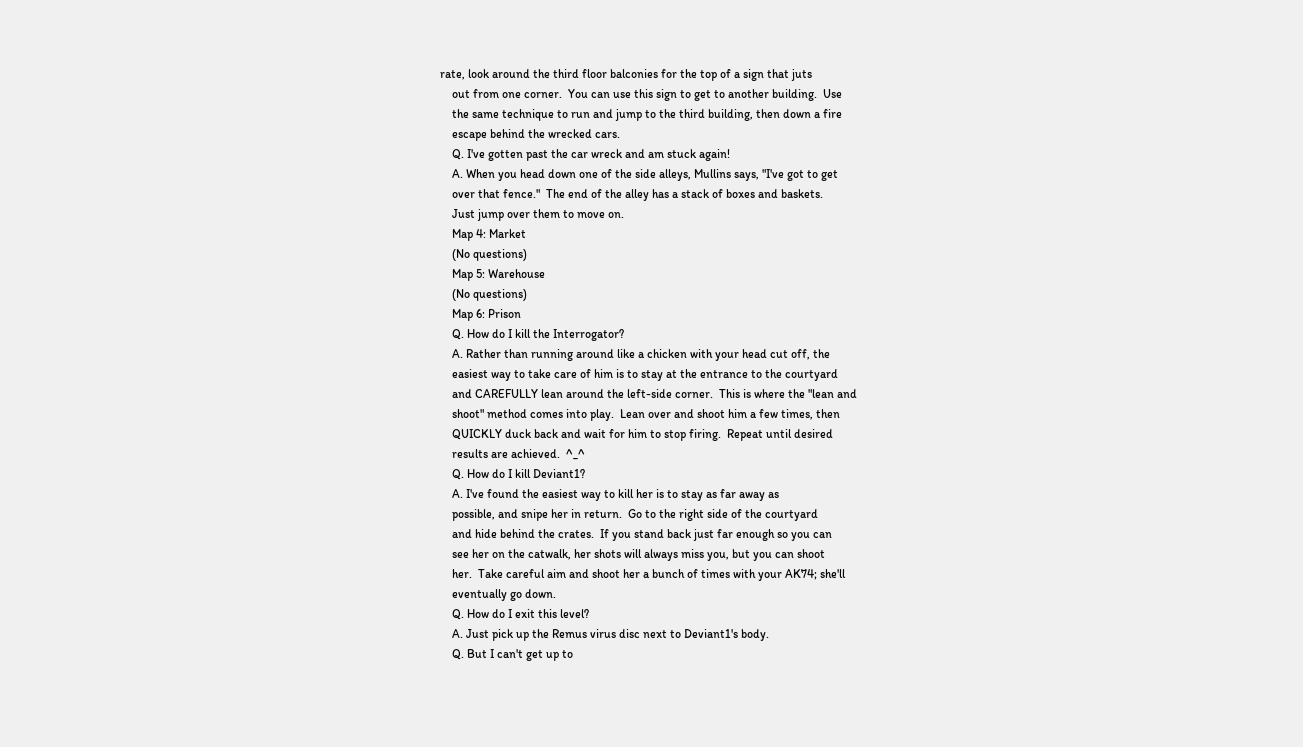rate, look around the third floor balconies for the top of a sign that juts
    out from one corner.  You can use this sign to get to another building.  Use
    the same technique to run and jump to the third building, then down a fire
    escape behind the wrecked cars.
    Q. I've gotten past the car wreck and am stuck again!
    A. When you head down one of the side alleys, Mullins says, "I've got to get
    over that fence."  The end of the alley has a stack of boxes and baskets.
    Just jump over them to move on.
    Map 4: Market
    (No questions)
    Map 5: Warehouse
    (No questions)
    Map 6: Prison
    Q. How do I kill the Interrogator?
    A. Rather than running around like a chicken with your head cut off, the
    easiest way to take care of him is to stay at the entrance to the courtyard
    and CAREFULLY lean around the left-side corner.  This is where the "lean and
    shoot" method comes into play.  Lean over and shoot him a few times, then
    QUICKLY duck back and wait for him to stop firing.  Repeat until desired
    results are achieved.  ^_^
    Q. How do I kill Deviant1?
    A. I've found the easiest way to kill her is to stay as far away as
    possible, and snipe her in return.  Go to the right side of the courtyard
    and hide behind the crates.  If you stand back just far enough so you can
    see her on the catwalk, her shots will always miss you, but you can shoot
    her.  Take careful aim and shoot her a bunch of times with your AK74; she'll
    eventually go down.
    Q. How do I exit this level?
    A. Just pick up the Remus virus disc next to Deviant1's body.
    Q. But I can't get up to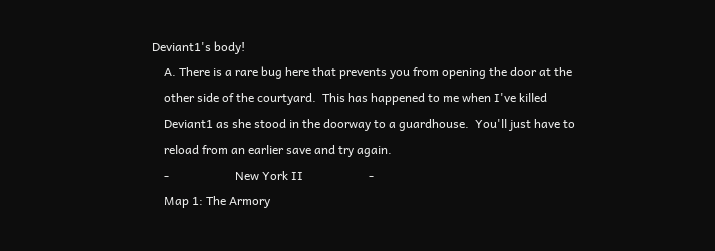Deviant1's body!
    A. There is a rare bug here that prevents you from opening the door at the
    other side of the courtyard.  This has happened to me when I've killed
    Deviant1 as she stood in the doorway to a guardhouse.  You'll just have to
    reload from an earlier save and try again.
    -                      New York II                      -
    Map 1: The Armory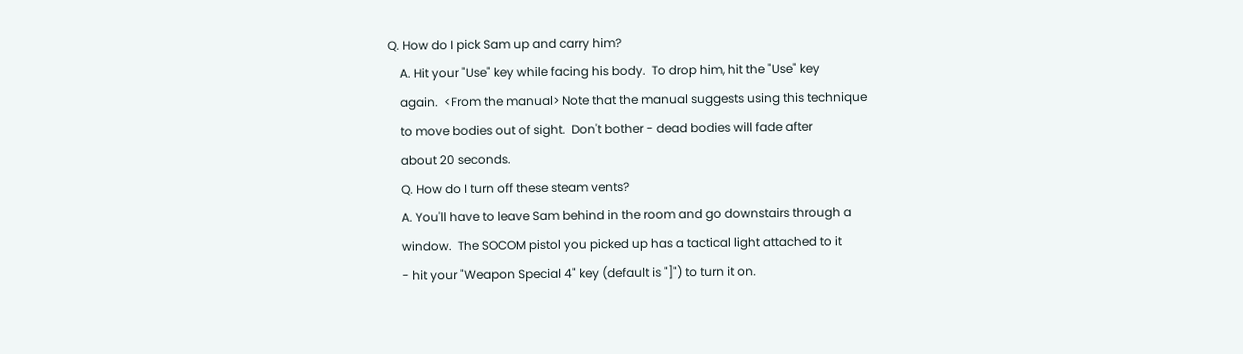Q. How do I pick Sam up and carry him?
    A. Hit your "Use" key while facing his body.  To drop him, hit the "Use" key
    again.  <From the manual> Note that the manual suggests using this technique
    to move bodies out of sight.  Don't bother - dead bodies will fade after
    about 20 seconds.
    Q. How do I turn off these steam vents?
    A. You'll have to leave Sam behind in the room and go downstairs through a
    window.  The SOCOM pistol you picked up has a tactical light attached to it
    - hit your "Weapon Special 4" key (default is "]") to turn it on.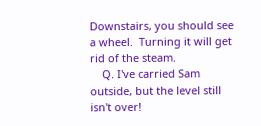Downstairs, you should see a wheel.  Turning it will get rid of the steam.
    Q. I've carried Sam outside, but the level still isn't over!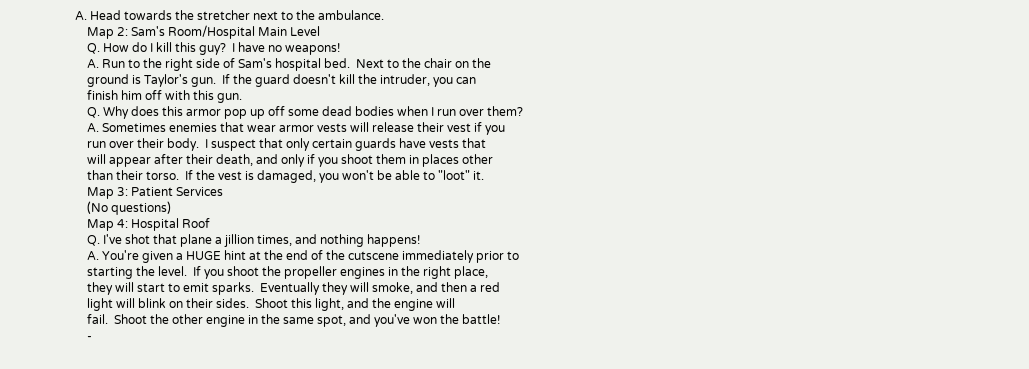A. Head towards the stretcher next to the ambulance.
    Map 2: Sam's Room/Hospital Main Level
    Q. How do I kill this guy?  I have no weapons!
    A. Run to the right side of Sam's hospital bed.  Next to the chair on the
    ground is Taylor's gun.  If the guard doesn't kill the intruder, you can
    finish him off with this gun.
    Q. Why does this armor pop up off some dead bodies when I run over them?
    A. Sometimes enemies that wear armor vests will release their vest if you
    run over their body.  I suspect that only certain guards have vests that
    will appear after their death, and only if you shoot them in places other
    than their torso.  If the vest is damaged, you won't be able to "loot" it.
    Map 3: Patient Services
    (No questions)
    Map 4: Hospital Roof
    Q. I've shot that plane a jillion times, and nothing happens!
    A. You're given a HUGE hint at the end of the cutscene immediately prior to
    starting the level.  If you shoot the propeller engines in the right place,
    they will start to emit sparks.  Eventually they will smoke, and then a red
    light will blink on their sides.  Shoot this light, and the engine will
    fail.  Shoot the other engine in the same spot, and you've won the battle!
    -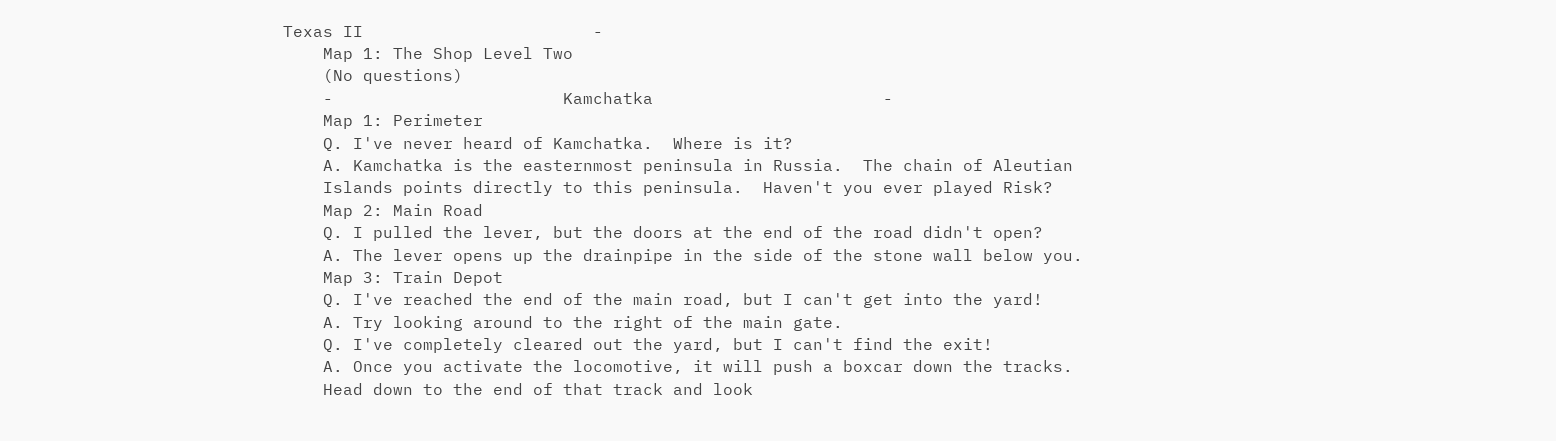Texas II                       -
    Map 1: The Shop Level Two
    (No questions)
    -                       Kamchatka                       -
    Map 1: Perimeter
    Q. I've never heard of Kamchatka.  Where is it?
    A. Kamchatka is the easternmost peninsula in Russia.  The chain of Aleutian
    Islands points directly to this peninsula.  Haven't you ever played Risk?
    Map 2: Main Road
    Q. I pulled the lever, but the doors at the end of the road didn't open?
    A. The lever opens up the drainpipe in the side of the stone wall below you.
    Map 3: Train Depot
    Q. I've reached the end of the main road, but I can't get into the yard!
    A. Try looking around to the right of the main gate.
    Q. I've completely cleared out the yard, but I can't find the exit!
    A. Once you activate the locomotive, it will push a boxcar down the tracks.
    Head down to the end of that track and look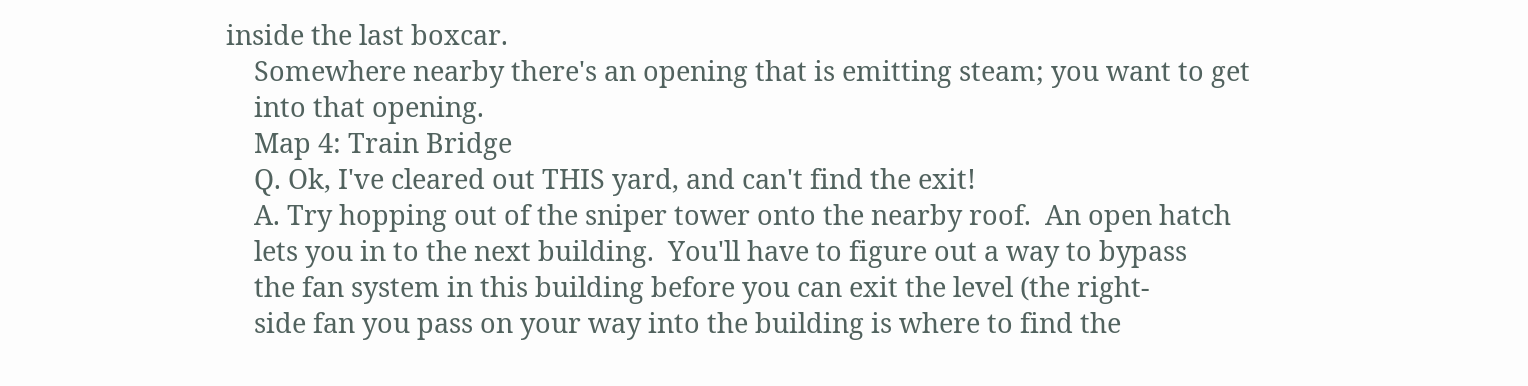inside the last boxcar.
    Somewhere nearby there's an opening that is emitting steam; you want to get
    into that opening.
    Map 4: Train Bridge
    Q. Ok, I've cleared out THIS yard, and can't find the exit!
    A. Try hopping out of the sniper tower onto the nearby roof.  An open hatch
    lets you in to the next building.  You'll have to figure out a way to bypass
    the fan system in this building before you can exit the level (the right-
    side fan you pass on your way into the building is where to find the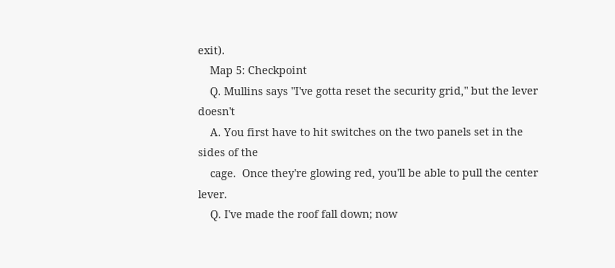exit).
    Map 5: Checkpoint
    Q. Mullins says "I've gotta reset the security grid," but the lever doesn't
    A. You first have to hit switches on the two panels set in the sides of the
    cage.  Once they're glowing red, you'll be able to pull the center lever.
    Q. I've made the roof fall down; now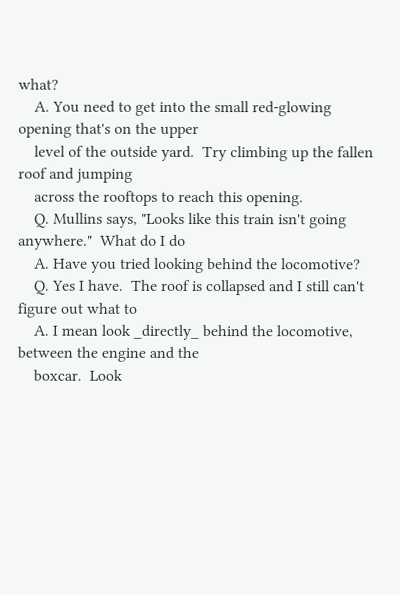what?
    A. You need to get into the small red-glowing opening that's on the upper
    level of the outside yard.  Try climbing up the fallen roof and jumping
    across the rooftops to reach this opening.
    Q. Mullins says, "Looks like this train isn't going anywhere."  What do I do
    A. Have you tried looking behind the locomotive?
    Q. Yes I have.  The roof is collapsed and I still can't figure out what to
    A. I mean look _directly_ behind the locomotive, between the engine and the
    boxcar.  Look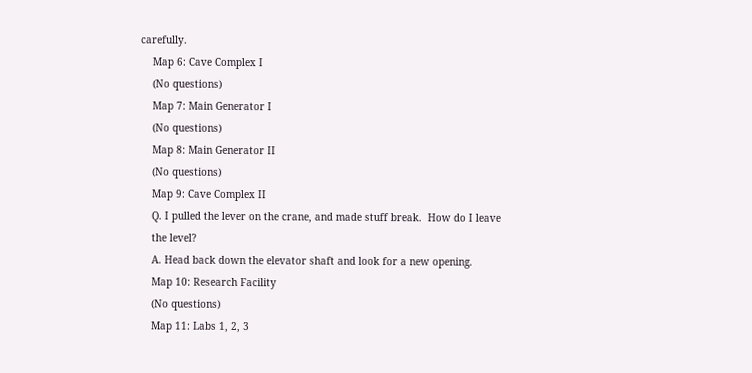carefully.
    Map 6: Cave Complex I
    (No questions)
    Map 7: Main Generator I
    (No questions)
    Map 8: Main Generator II
    (No questions)
    Map 9: Cave Complex II
    Q. I pulled the lever on the crane, and made stuff break.  How do I leave
    the level?
    A. Head back down the elevator shaft and look for a new opening.
    Map 10: Research Facility
    (No questions)
    Map 11: Labs 1, 2, 3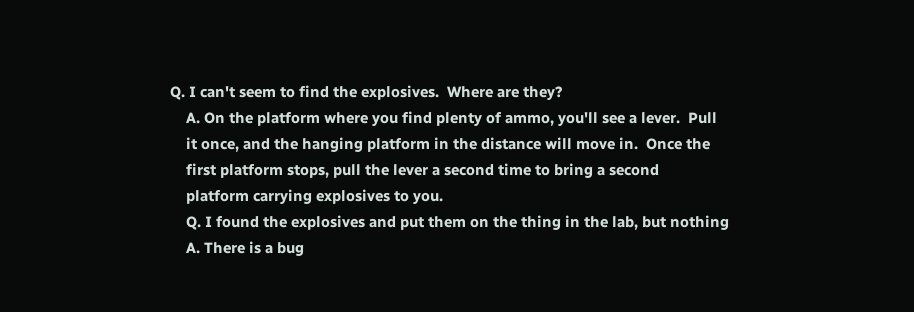Q. I can't seem to find the explosives.  Where are they?
    A. On the platform where you find plenty of ammo, you'll see a lever.  Pull
    it once, and the hanging platform in the distance will move in.  Once the
    first platform stops, pull the lever a second time to bring a second
    platform carrying explosives to you.
    Q. I found the explosives and put them on the thing in the lab, but nothing
    A. There is a bug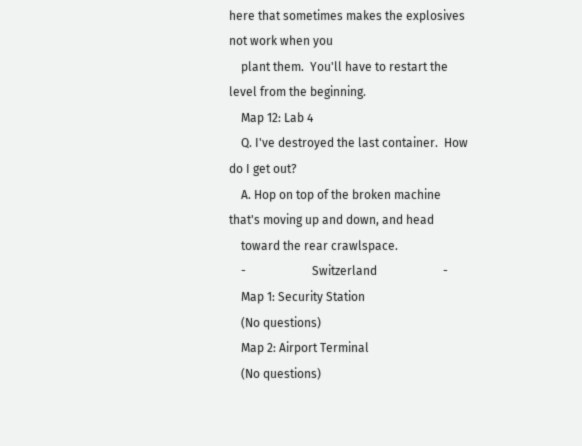here that sometimes makes the explosives not work when you
    plant them.  You'll have to restart the level from the beginning.
    Map 12: Lab 4
    Q. I've destroyed the last container.  How do I get out?
    A. Hop on top of the broken machine that's moving up and down, and head
    toward the rear crawlspace.
    -                      Switzerland                      -
    Map 1: Security Station
    (No questions)
    Map 2: Airport Terminal
    (No questions)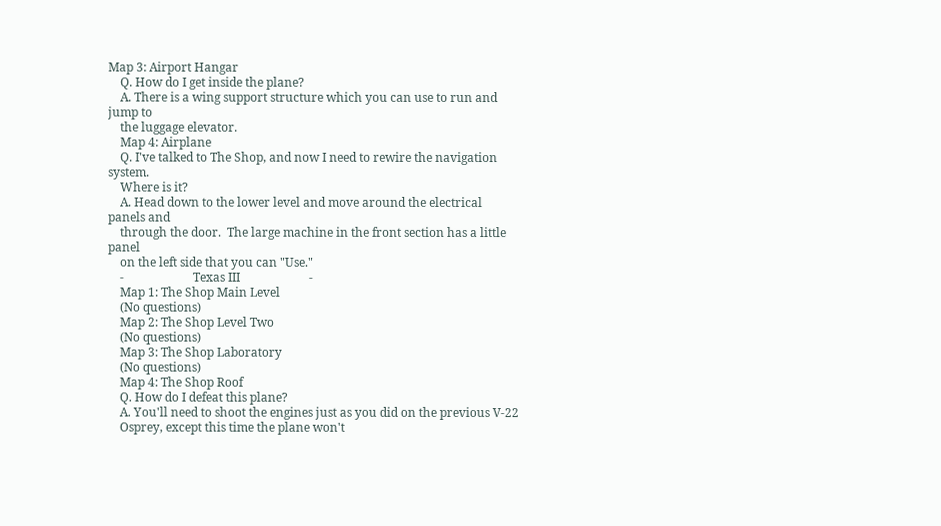Map 3: Airport Hangar
    Q. How do I get inside the plane?
    A. There is a wing support structure which you can use to run and jump to
    the luggage elevator.
    Map 4: Airplane
    Q. I've talked to The Shop, and now I need to rewire the navigation system.
    Where is it?
    A. Head down to the lower level and move around the electrical panels and
    through the door.  The large machine in the front section has a little panel
    on the left side that you can "Use."
    -                       Texas III                       -
    Map 1: The Shop Main Level
    (No questions)
    Map 2: The Shop Level Two
    (No questions)
    Map 3: The Shop Laboratory
    (No questions)
    Map 4: The Shop Roof
    Q. How do I defeat this plane?
    A. You'll need to shoot the engines just as you did on the previous V-22
    Osprey, except this time the plane won't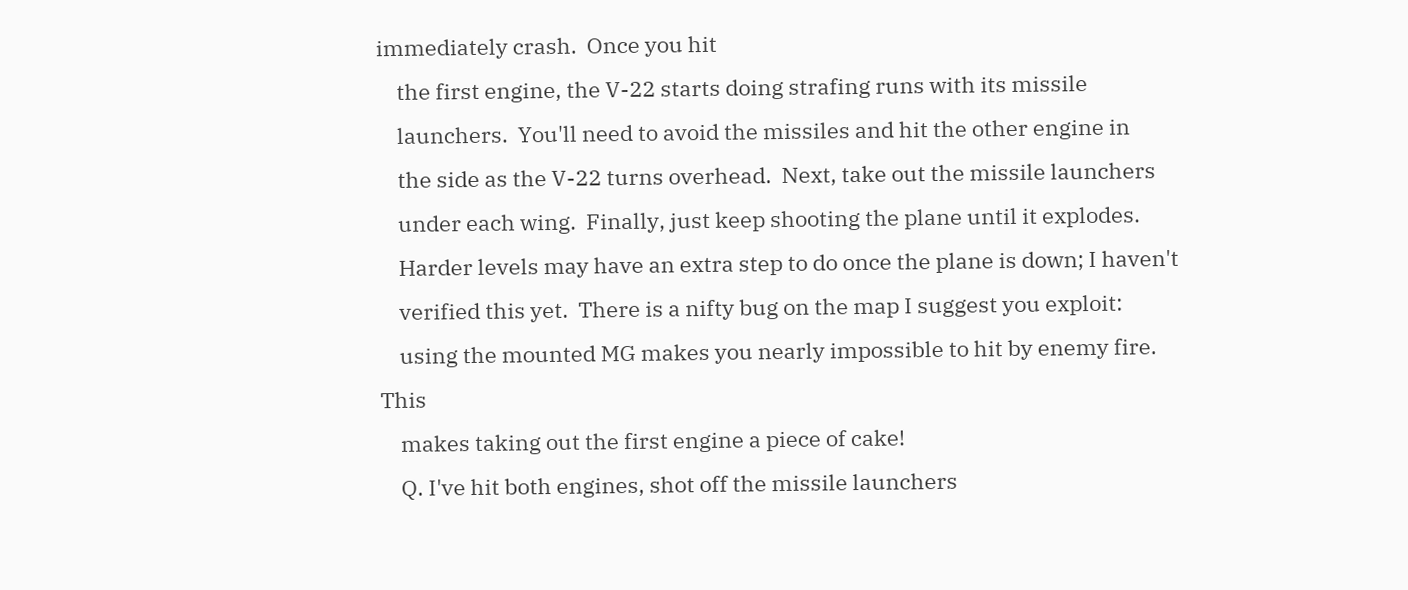immediately crash.  Once you hit
    the first engine, the V-22 starts doing strafing runs with its missile
    launchers.  You'll need to avoid the missiles and hit the other engine in
    the side as the V-22 turns overhead.  Next, take out the missile launchers
    under each wing.  Finally, just keep shooting the plane until it explodes.
    Harder levels may have an extra step to do once the plane is down; I haven't
    verified this yet.  There is a nifty bug on the map I suggest you exploit:
    using the mounted MG makes you nearly impossible to hit by enemy fire.  This
    makes taking out the first engine a piece of cake!
    Q. I've hit both engines, shot off the missile launchers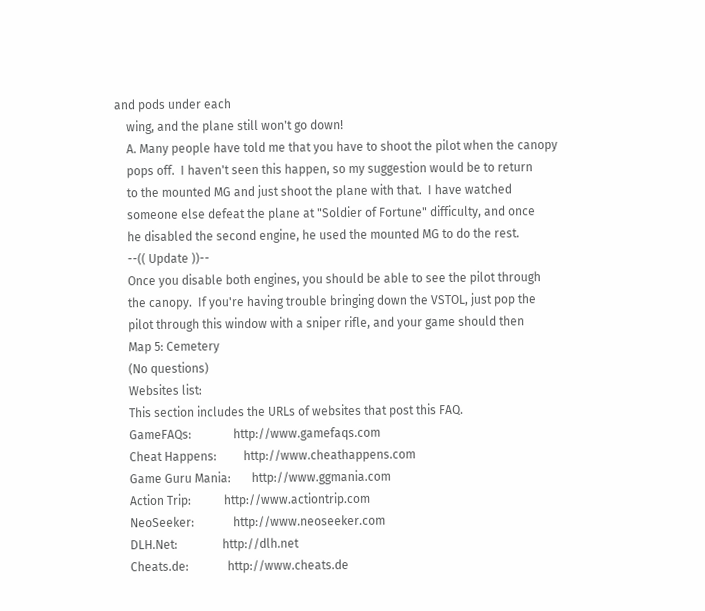and pods under each
    wing, and the plane still won't go down!
    A. Many people have told me that you have to shoot the pilot when the canopy
    pops off.  I haven't seen this happen, so my suggestion would be to return
    to the mounted MG and just shoot the plane with that.  I have watched
    someone else defeat the plane at "Soldier of Fortune" difficulty, and once
    he disabled the second engine, he used the mounted MG to do the rest.
    --(( Update ))--
    Once you disable both engines, you should be able to see the pilot through
    the canopy.  If you're having trouble bringing down the VSTOL, just pop the
    pilot through this window with a sniper rifle, and your game should then
    Map 5: Cemetery
    (No questions)
    Websites list:
    This section includes the URLs of websites that post this FAQ.
    GameFAQs:              http://www.gamefaqs.com
    Cheat Happens:         http://www.cheathappens.com
    Game Guru Mania:       http://www.ggmania.com
    Action Trip:           http://www.actiontrip.com
    NeoSeeker:             http://www.neoseeker.com
    DLH.Net:               http://dlh.net
    Cheats.de:             http://www.cheats.de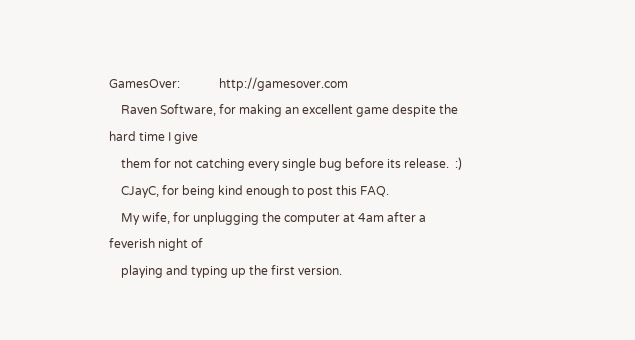GamesOver:             http://gamesover.com
    Raven Software, for making an excellent game despite the hard time I give
    them for not catching every single bug before its release.  :)
    CJayC, for being kind enough to post this FAQ.
    My wife, for unplugging the computer at 4am after a feverish night of
    playing and typing up the first version.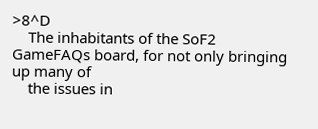>8^D
    The inhabitants of the SoF2 GameFAQs board, for not only bringing up many of
    the issues in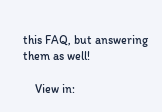this FAQ, but answering them as well!

    View in: